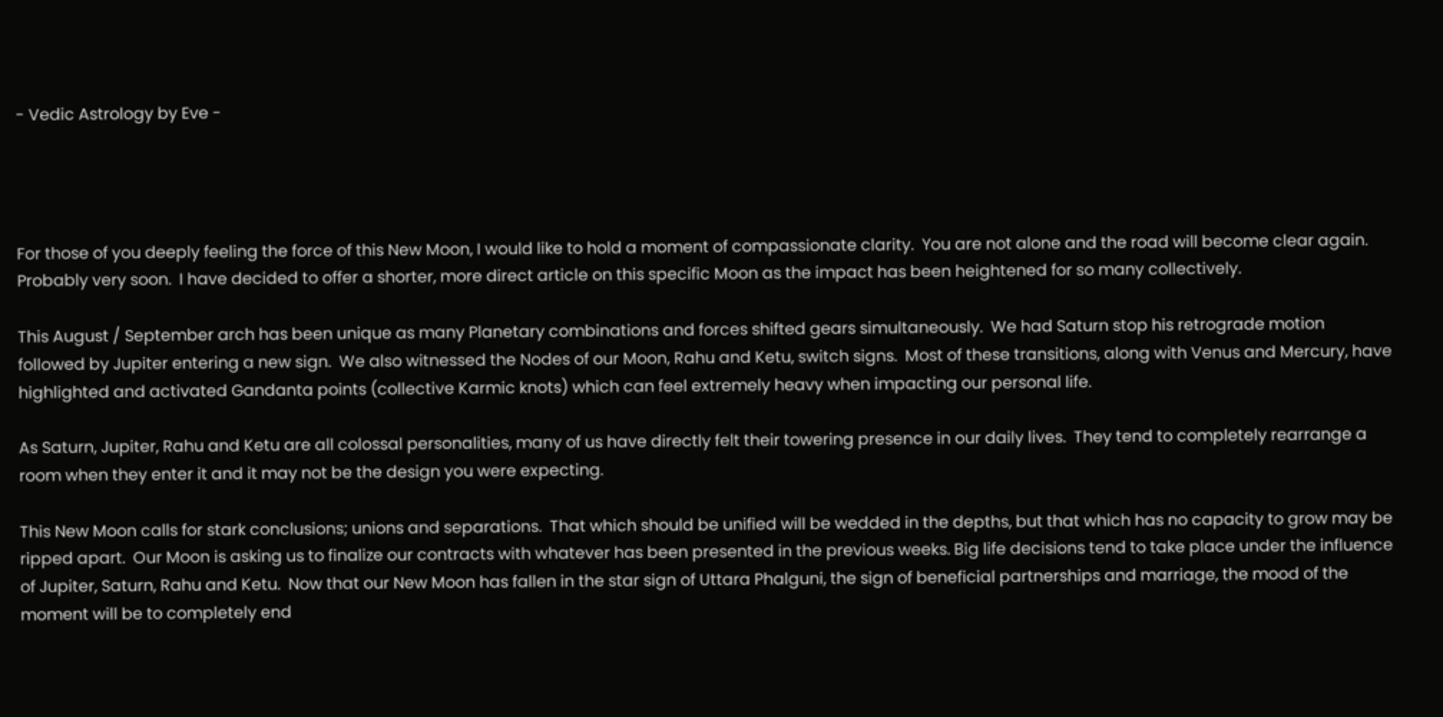- Vedic Astrology by Eve -




For those of you deeply feeling the force of this New Moon, I would like to hold a moment of compassionate clarity.  You are not alone and the road will become clear again.  Probably very soon.  I have decided to offer a shorter, more direct article on this specific Moon as the impact has been heightened for so many collectively.

This August / September arch has been unique as many Planetary combinations and forces shifted gears simultaneously.  We had Saturn stop his retrograde motion followed by Jupiter entering a new sign.  We also witnessed the Nodes of our Moon, Rahu and Ketu, switch signs.  Most of these transitions, along with Venus and Mercury, have highlighted and activated Gandanta points (collective Karmic knots) which can feel extremely heavy when impacting our personal life.

As Saturn, Jupiter, Rahu and Ketu are all colossal personalities, many of us have directly felt their towering presence in our daily lives.  They tend to completely rearrange a room when they enter it and it may not be the design you were expecting.

This New Moon calls for stark conclusions; unions and separations.  That which should be unified will be wedded in the depths, but that which has no capacity to grow may be ripped apart.  Our Moon is asking us to finalize our contracts with whatever has been presented in the previous weeks. Big life decisions tend to take place under the influence of Jupiter, Saturn, Rahu and Ketu.  Now that our New Moon has fallen in the star sign of Uttara Phalguni, the sign of beneficial partnerships and marriage, the mood of the moment will be to completely end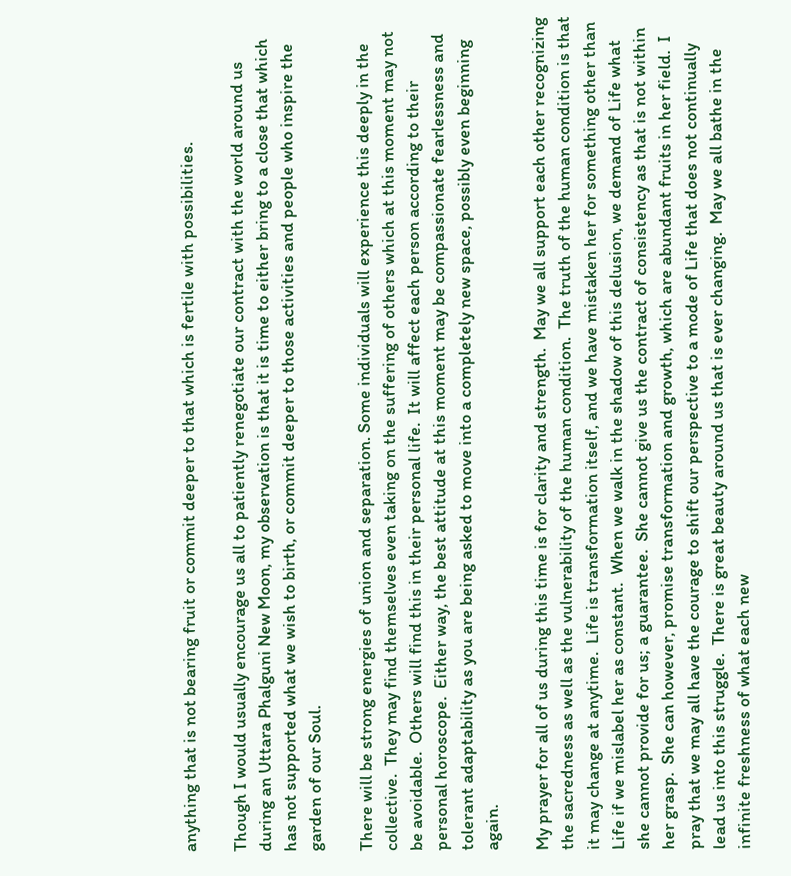anything that is not bearing fruit or commit deeper to that which is fertile with possibilities.

Though I would usually encourage us all to patiently renegotiate our contract with the world around us during an Uttara Phalguni New Moon, my observation is that it is time to either bring to a close that which has not supported what we wish to birth, or commit deeper to those activities and people who inspire the garden of our Soul.

There will be strong energies of union and separation. Some individuals will experience this deeply in the collective.  They may find themselves even taking on the suffering of others which at this moment may not be avoidable.  Others will find this in their personal life.  It will affect each person according to their personal horoscope.  Either way, the best attitude at this moment may be compassionate fearlessness and tolerant adaptability as you are being asked to move into a completely new space, possibly even beginning again.

My prayer for all of us during this time is for clarity and strength.  May we all support each other recognizing the sacredness as well as the vulnerability of the human condition.  The truth of the human condition is that it may change at anytime.  Life is transformation itself, and we have mistaken her for something other than Life if we mislabel her as constant.  When we walk in the shadow of this delusion, we demand of Life what she cannot provide for us; a guarantee.  She cannot give us the contract of consistency as that is not within her grasp.  She can however, promise transformation and growth, which are abundant fruits in her field.  I pray that we may all have the courage to shift our perspective to a mode of Life that does not continually lead us into this struggle.  There is great beauty around us that is ever changing.  May we all bathe in the infinite freshness of what each new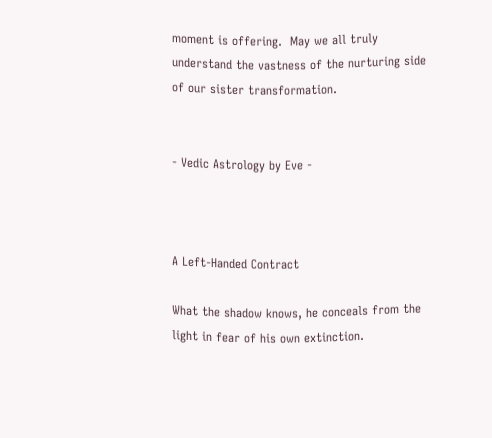moment is offering.  May we all truly understand the vastness of the nurturing side of our sister transformation.


- Vedic Astrology by Eve -



A Left-Handed Contract

What the shadow knows, he conceals from the light in fear of his own extinction.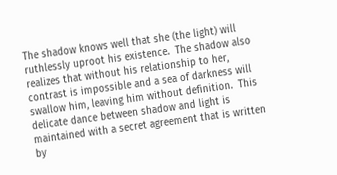The shadow knows well that she (the light) will ruthlessly uproot his existence.  The shadow also realizes that without his relationship to her, contrast is impossible and a sea of darkness will swallow him, leaving him without definition.  This delicate dance between shadow and light is maintained with a secret agreement that is written by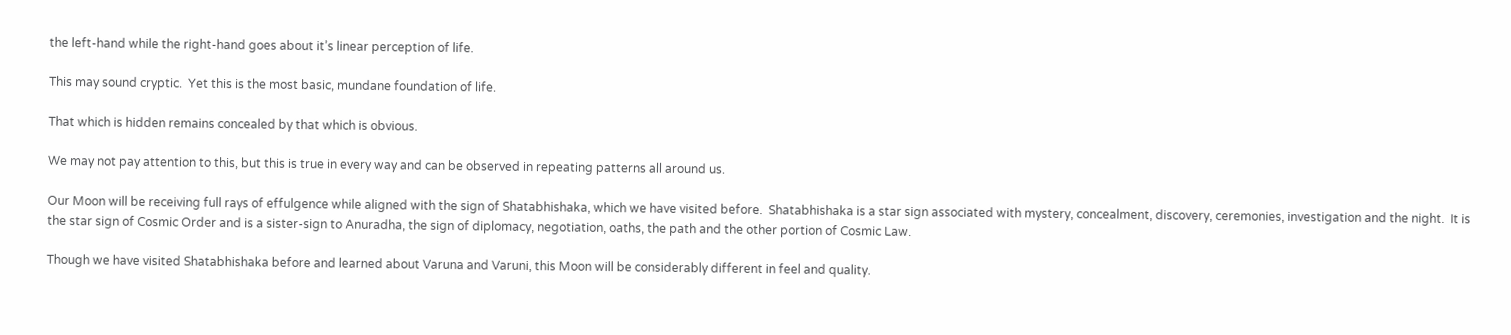the left-hand while the right-hand goes about it’s linear perception of life.

This may sound cryptic.  Yet this is the most basic, mundane foundation of life.

That which is hidden remains concealed by that which is obvious.

We may not pay attention to this, but this is true in every way and can be observed in repeating patterns all around us.

Our Moon will be receiving full rays of effulgence while aligned with the sign of Shatabhishaka, which we have visited before.  Shatabhishaka is a star sign associated with mystery, concealment, discovery, ceremonies, investigation and the night.  It is the star sign of Cosmic Order and is a sister-sign to Anuradha, the sign of diplomacy, negotiation, oaths, the path and the other portion of Cosmic Law.

Though we have visited Shatabhishaka before and learned about Varuna and Varuni, this Moon will be considerably different in feel and quality.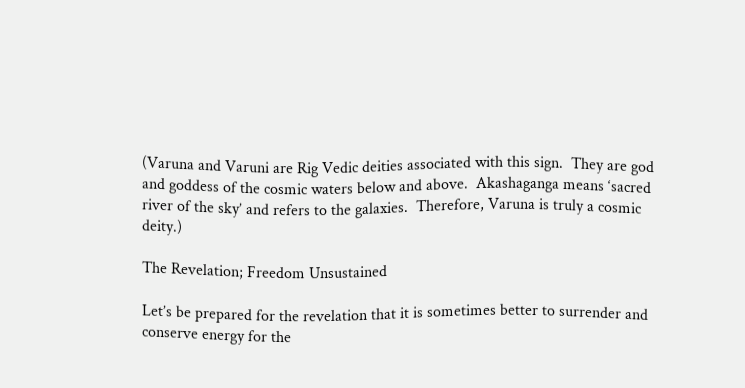(Varuna and Varuni are Rig Vedic deities associated with this sign.  They are god and goddess of the cosmic waters below and above.  Akashaganga means ‘sacred river of the sky’ and refers to the galaxies.  Therefore, Varuna is truly a cosmic deity.)

The Revelation; Freedom Unsustained

Let’s be prepared for the revelation that it is sometimes better to surrender and conserve energy for the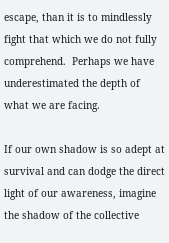escape, than it is to mindlessly fight that which we do not fully comprehend.  Perhaps we have underestimated the depth of what we are facing.

If our own shadow is so adept at survival and can dodge the direct light of our awareness, imagine the shadow of the collective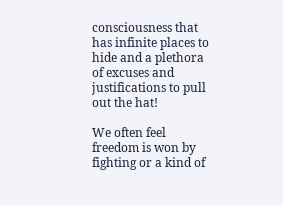consciousness that has infinite places to hide and a plethora of excuses and justifications to pull out the hat!

We often feel freedom is won by fighting or a kind of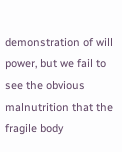demonstration of will power, but we fail to see the obvious malnutrition that the fragile body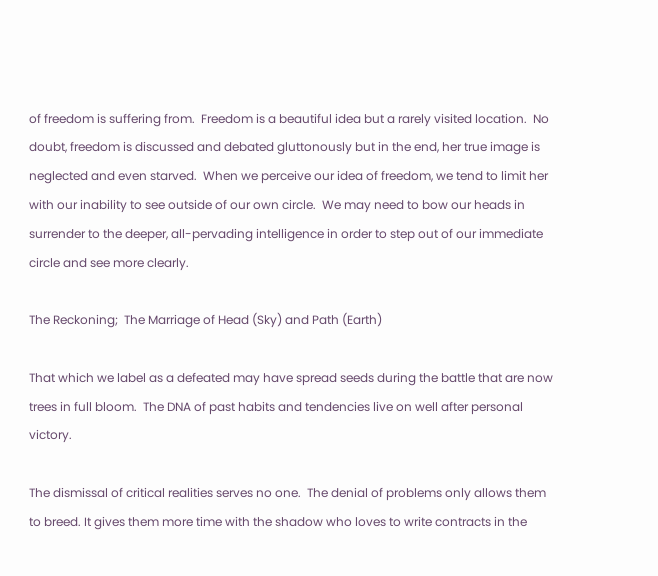of freedom is suffering from.  Freedom is a beautiful idea but a rarely visited location.  No doubt, freedom is discussed and debated gluttonously but in the end, her true image is neglected and even starved.  When we perceive our idea of freedom, we tend to limit her with our inability to see outside of our own circle.  We may need to bow our heads in surrender to the deeper, all-pervading intelligence in order to step out of our immediate circle and see more clearly.

The Reckoning;  The Marriage of Head (Sky) and Path (Earth)

That which we label as a defeated may have spread seeds during the battle that are now trees in full bloom.  The DNA of past habits and tendencies live on well after personal victory.

The dismissal of critical realities serves no one.  The denial of problems only allows them to breed. It gives them more time with the shadow who loves to write contracts in the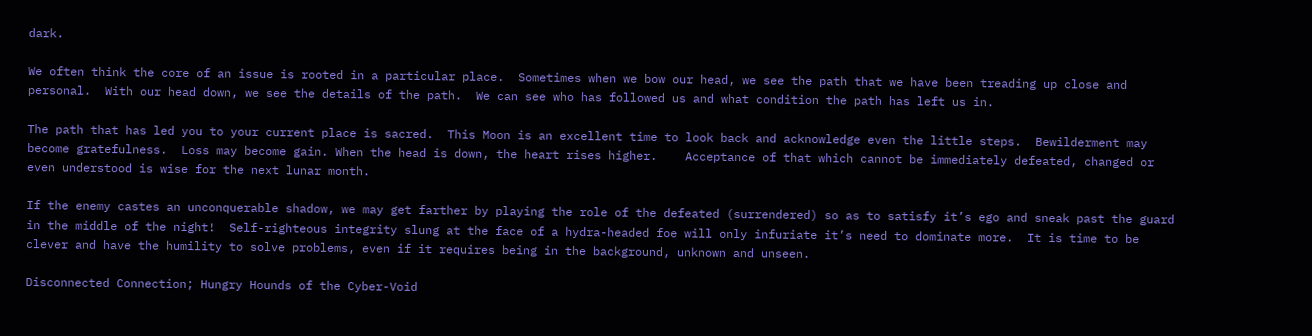dark.

We often think the core of an issue is rooted in a particular place.  Sometimes when we bow our head, we see the path that we have been treading up close and personal.  With our head down, we see the details of the path.  We can see who has followed us and what condition the path has left us in.

The path that has led you to your current place is sacred.  This Moon is an excellent time to look back and acknowledge even the little steps.  Bewilderment may become gratefulness.  Loss may become gain. When the head is down, the heart rises higher.    Acceptance of that which cannot be immediately defeated, changed or even understood is wise for the next lunar month.

If the enemy castes an unconquerable shadow, we may get farther by playing the role of the defeated (surrendered) so as to satisfy it’s ego and sneak past the guard in the middle of the night!  Self-righteous integrity slung at the face of a hydra-headed foe will only infuriate it’s need to dominate more.  It is time to be clever and have the humility to solve problems, even if it requires being in the background, unknown and unseen.

Disconnected Connection; Hungry Hounds of the Cyber-Void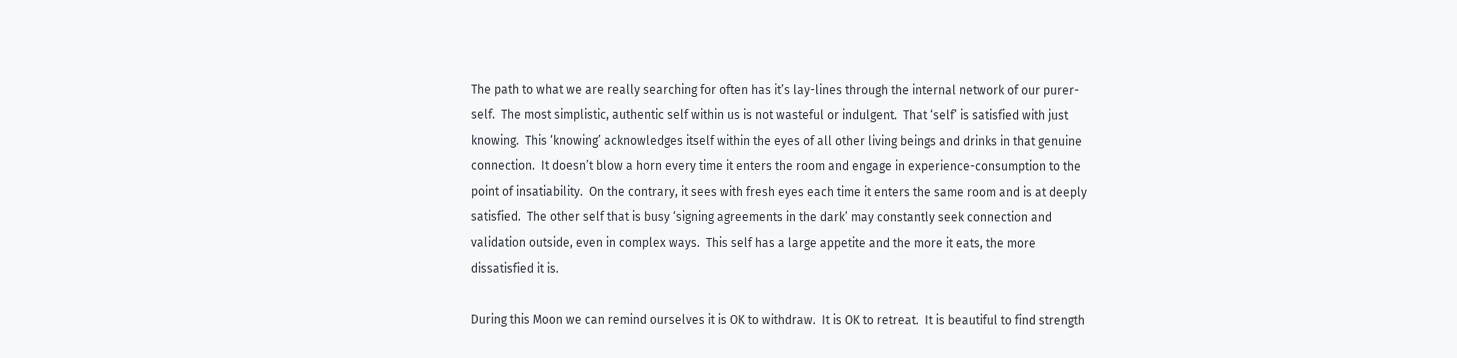The path to what we are really searching for often has it’s lay-lines through the internal network of our purer-self.  The most simplistic, authentic self within us is not wasteful or indulgent.  That ‘self’ is satisfied with just knowing.  This ‘knowing’ acknowledges itself within the eyes of all other living beings and drinks in that genuine connection.  It doesn’t blow a horn every time it enters the room and engage in experience-consumption to the point of insatiability.  On the contrary, it sees with fresh eyes each time it enters the same room and is at deeply satisfied.  The other self that is busy ‘signing agreements in the dark’ may constantly seek connection and validation outside, even in complex ways.  This self has a large appetite and the more it eats, the more dissatisfied it is.

During this Moon we can remind ourselves it is OK to withdraw.  It is OK to retreat.  It is beautiful to find strength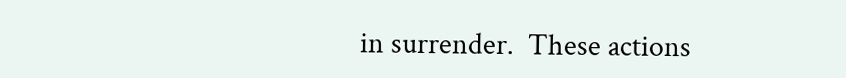in surrender.  These actions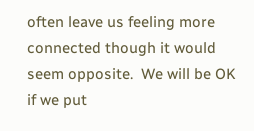often leave us feeling more connected though it would seem opposite.  We will be OK if we put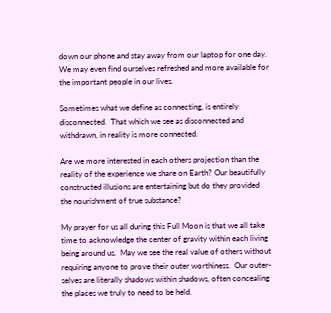down our phone and stay away from our laptop for one day.  We may even find ourselves refreshed and more available for the important people in our lives.

Sometimes what we define as connecting, is entirely disconnected.  That which we see as disconnected and withdrawn, in reality is more connected.

Are we more interested in each others projection than the reality of the experience we share on Earth? Our beautifully constructed illusions are entertaining but do they provided the nourishment of true substance?

My prayer for us all during this Full Moon is that we all take time to acknowledge the center of gravity within each living being around us.  May we see the real value of others without requiring anyone to prove their outer worthiness.  Our outer-selves are literally shadows within shadows, often concealing the places we truly to need to be held.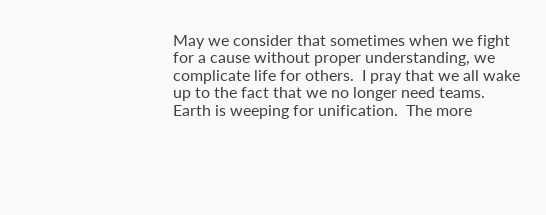May we consider that sometimes when we fight for a cause without proper understanding, we complicate life for others.  I pray that we all wake up to the fact that we no longer need teams.  Earth is weeping for unification.  The more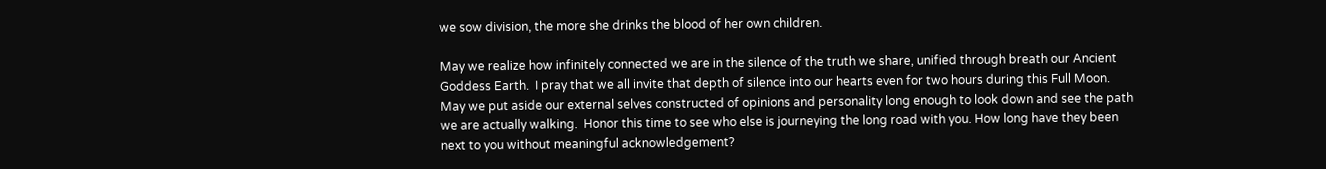we sow division, the more she drinks the blood of her own children.

May we realize how infinitely connected we are in the silence of the truth we share, unified through breath our Ancient Goddess Earth.  I pray that we all invite that depth of silence into our hearts even for two hours during this Full Moon.  May we put aside our external selves constructed of opinions and personality long enough to look down and see the path we are actually walking.  Honor this time to see who else is journeying the long road with you. How long have they been next to you without meaningful acknowledgement?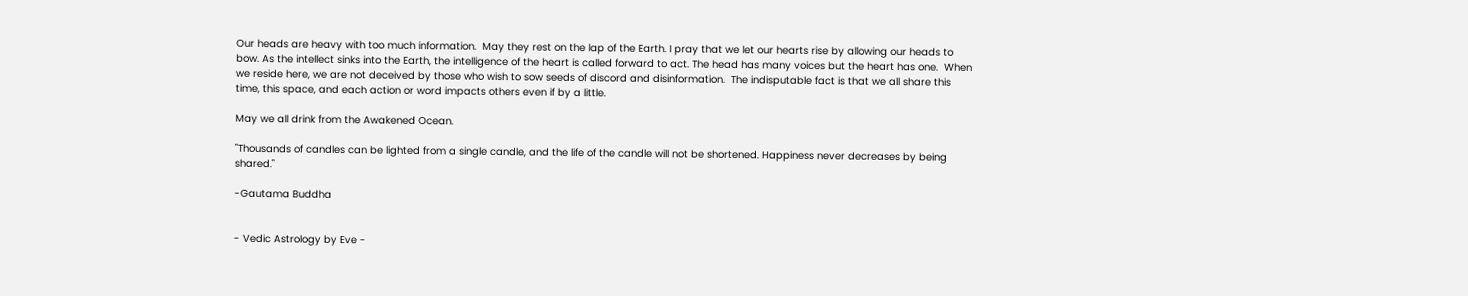Our heads are heavy with too much information.  May they rest on the lap of the Earth. I pray that we let our hearts rise by allowing our heads to bow. As the intellect sinks into the Earth, the intelligence of the heart is called forward to act. The head has many voices but the heart has one.  When we reside here, we are not deceived by those who wish to sow seeds of discord and disinformation.  The indisputable fact is that we all share this time, this space, and each action or word impacts others even if by a little.

May we all drink from the Awakened Ocean.

"Thousands of candles can be lighted from a single candle, and the life of the candle will not be shortened. Happiness never decreases by being shared."

-Gautama Buddha


- Vedic Astrology by Eve -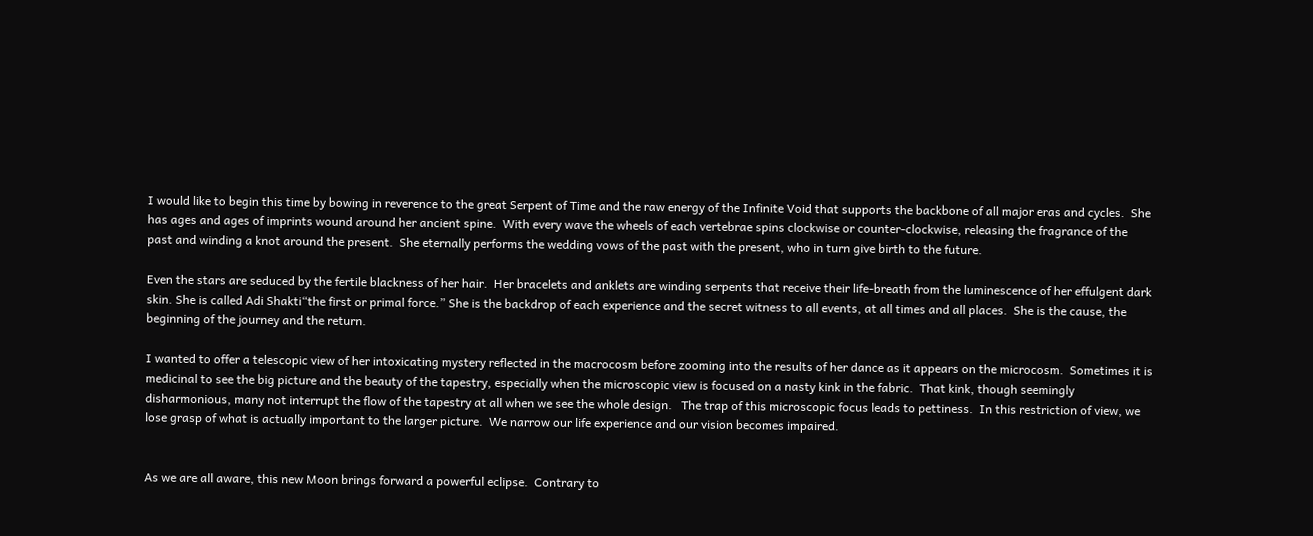I would like to begin this time by bowing in reverence to the great Serpent of Time and the raw energy of the Infinite Void that supports the backbone of all major eras and cycles.  She has ages and ages of imprints wound around her ancient spine.  With every wave the wheels of each vertebrae spins clockwise or counter-clockwise, releasing the fragrance of the past and winding a knot around the present.  She eternally performs the wedding vows of the past with the present, who in turn give birth to the future.

Even the stars are seduced by the fertile blackness of her hair.  Her bracelets and anklets are winding serpents that receive their life-breath from the luminescence of her effulgent dark skin. She is called Adi Shakti“the first or primal force.” She is the backdrop of each experience and the secret witness to all events, at all times and all places.  She is the cause, the beginning of the journey and the return.

I wanted to offer a telescopic view of her intoxicating mystery reflected in the macrocosm before zooming into the results of her dance as it appears on the microcosm.  Sometimes it is medicinal to see the big picture and the beauty of the tapestry, especially when the microscopic view is focused on a nasty kink in the fabric.  That kink, though seemingly disharmonious, many not interrupt the flow of the tapestry at all when we see the whole design.   The trap of this microscopic focus leads to pettiness.  In this restriction of view, we lose grasp of what is actually important to the larger picture.  We narrow our life experience and our vision becomes impaired.


As we are all aware, this new Moon brings forward a powerful eclipse.  Contrary to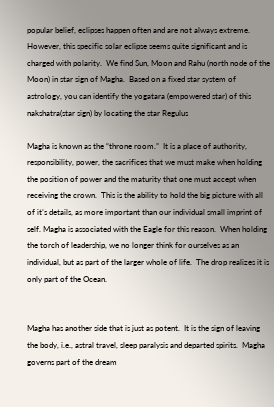popular belief, eclipses happen often and are not always extreme.  However, this specific solar eclipse seems quite significant and is charged with polarity.  We find Sun, Moon and Rahu (north node of the Moon) in star sign of Magha.  Based on a fixed star system of astrology, you can identify the yogatara (empowered star) of this nakshatra(star sign) by locating the star Regulus

Magha is known as the “throne room.”  It is a place of authority, responsibility, power, the sacrifices that we must make when holding the position of power and the maturity that one must accept when receiving the crown.  This is the ability to hold the big picture with all of it’s details, as more important than our individual small imprint of self. Magha is associated with the Eagle for this reason.  When holding the torch of leadership, we no longer think for ourselves as an individual, but as part of the larger whole of life.  The drop realizes it is only part of the Ocean.


Magha has another side that is just as potent.  It is the sign of leaving the body, i.e., astral travel, sleep paralysis and departed spirits.  Magha governs part of the dream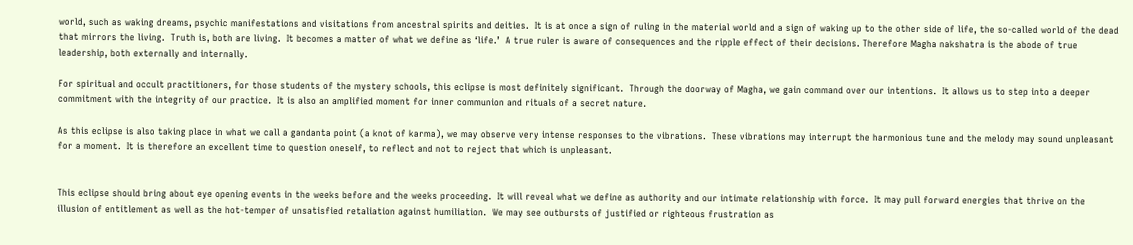world, such as waking dreams, psychic manifestations and visitations from ancestral spirits and deities.  It is at once a sign of ruling in the material world and a sign of waking up to the other side of life, the so-called world of the dead that mirrors the living.  Truth is, both are living.  It becomes a matter of what we define as ‘life.’  A true ruler is aware of consequences and the ripple effect of their decisions. Therefore Magha nakshatra is the abode of true leadership, both externally and internally.

For spiritual and occult practitioners, for those students of the mystery schools, this eclipse is most definitely significant.  Through the doorway of Magha, we gain command over our intentions.  It allows us to step into a deeper commitment with the integrity of our practice.  It is also an amplified moment for inner communion and rituals of a secret nature.

As this eclipse is also taking place in what we call a gandanta point (a knot of karma), we may observe very intense responses to the vibrations.  These vibrations may interrupt the harmonious tune and the melody may sound unpleasant for a moment.  It is therefore an excellent time to question oneself, to reflect and not to reject that which is unpleasant.


This eclipse should bring about eye opening events in the weeks before and the weeks proceeding.  It will reveal what we define as authority and our intimate relationship with force.  It may pull forward energies that thrive on the illusion of entitlement as well as the hot-temper of unsatisfied retaliation against humiliation.  We may see outbursts of justified or righteous frustration as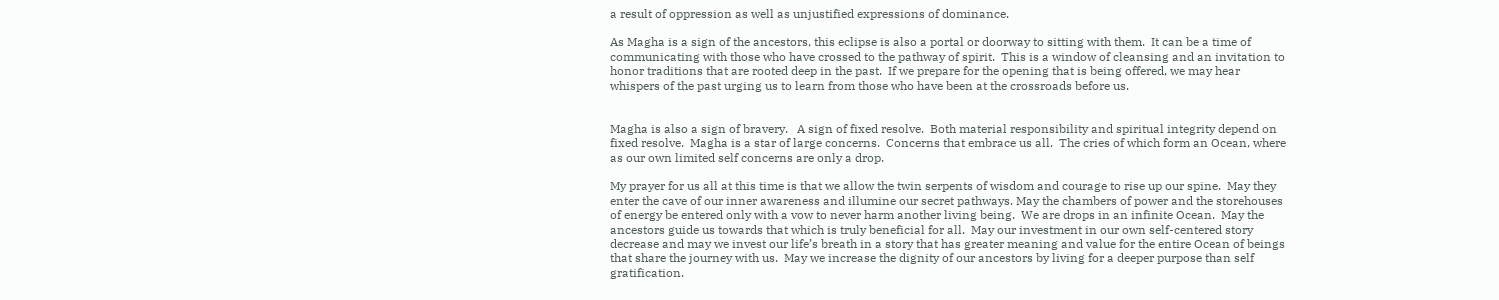a result of oppression as well as unjustified expressions of dominance.

As Magha is a sign of the ancestors, this eclipse is also a portal or doorway to sitting with them.  It can be a time of communicating with those who have crossed to the pathway of spirit.  This is a window of cleansing and an invitation to honor traditions that are rooted deep in the past.  If we prepare for the opening that is being offered, we may hear whispers of the past urging us to learn from those who have been at the crossroads before us.


Magha is also a sign of bravery.   A sign of fixed resolve.  Both material responsibility and spiritual integrity depend on fixed resolve.  Magha is a star of large concerns.  Concerns that embrace us all.  The cries of which form an Ocean, where as our own limited self concerns are only a drop.

My prayer for us all at this time is that we allow the twin serpents of wisdom and courage to rise up our spine.  May they enter the cave of our inner awareness and illumine our secret pathways. May the chambers of power and the storehouses of energy be entered only with a vow to never harm another living being.  We are drops in an infinite Ocean.  May the ancestors guide us towards that which is truly beneficial for all.  May our investment in our own self-centered story decrease and may we invest our life’s breath in a story that has greater meaning and value for the entire Ocean of beings that share the journey with us.  May we increase the dignity of our ancestors by living for a deeper purpose than self gratification.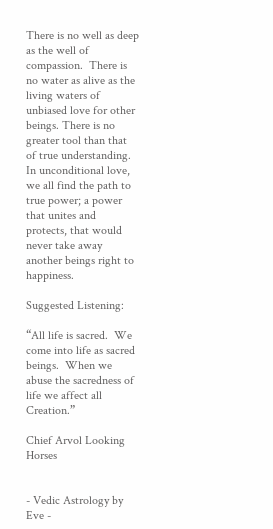There is no well as deep as the well of compassion.  There is no water as alive as the living waters of unbiased love for other beings. There is no greater tool than that of true understanding.  In unconditional love, we all find the path to true power; a power that unites and protects, that would never take away another beings right to happiness.

Suggested Listening:

“All life is sacred.  We come into life as sacred beings.  When we abuse the sacredness of life we affect all Creation.”

Chief Arvol Looking Horses


- Vedic Astrology by Eve -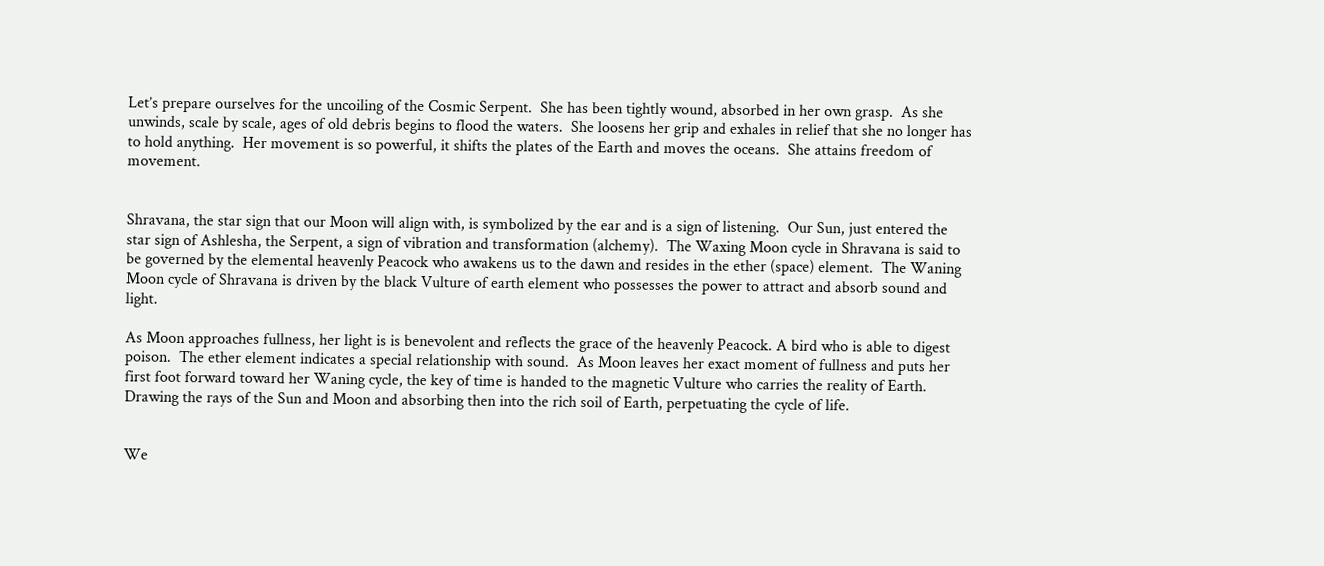Let’s prepare ourselves for the uncoiling of the Cosmic Serpent.  She has been tightly wound, absorbed in her own grasp.  As she unwinds, scale by scale, ages of old debris begins to flood the waters.  She loosens her grip and exhales in relief that she no longer has to hold anything.  Her movement is so powerful, it shifts the plates of the Earth and moves the oceans.  She attains freedom of movement.


Shravana, the star sign that our Moon will align with, is symbolized by the ear and is a sign of listening.  Our Sun, just entered the star sign of Ashlesha, the Serpent, a sign of vibration and transformation (alchemy).  The Waxing Moon cycle in Shravana is said to be governed by the elemental heavenly Peacock who awakens us to the dawn and resides in the ether (space) element.  The Waning Moon cycle of Shravana is driven by the black Vulture of earth element who possesses the power to attract and absorb sound and light.

As Moon approaches fullness, her light is is benevolent and reflects the grace of the heavenly Peacock. A bird who is able to digest poison.  The ether element indicates a special relationship with sound.  As Moon leaves her exact moment of fullness and puts her first foot forward toward her Waning cycle, the key of time is handed to the magnetic Vulture who carries the reality of Earth.  Drawing the rays of the Sun and Moon and absorbing then into the rich soil of Earth, perpetuating the cycle of life.


We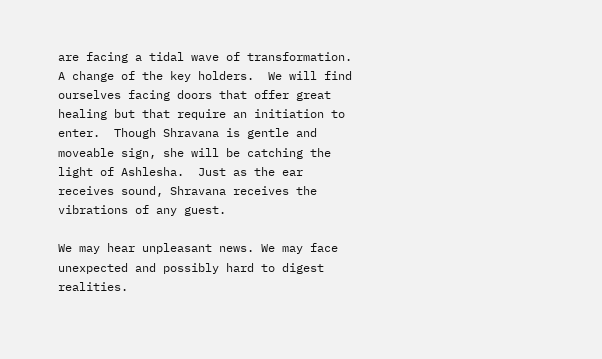are facing a tidal wave of transformation.   A change of the key holders.  We will find ourselves facing doors that offer great healing but that require an initiation to enter.  Though Shravana is gentle and moveable sign, she will be catching the light of Ashlesha.  Just as the ear receives sound, Shravana receives the vibrations of any guest.

We may hear unpleasant news. We may face unexpected and possibly hard to digest realities.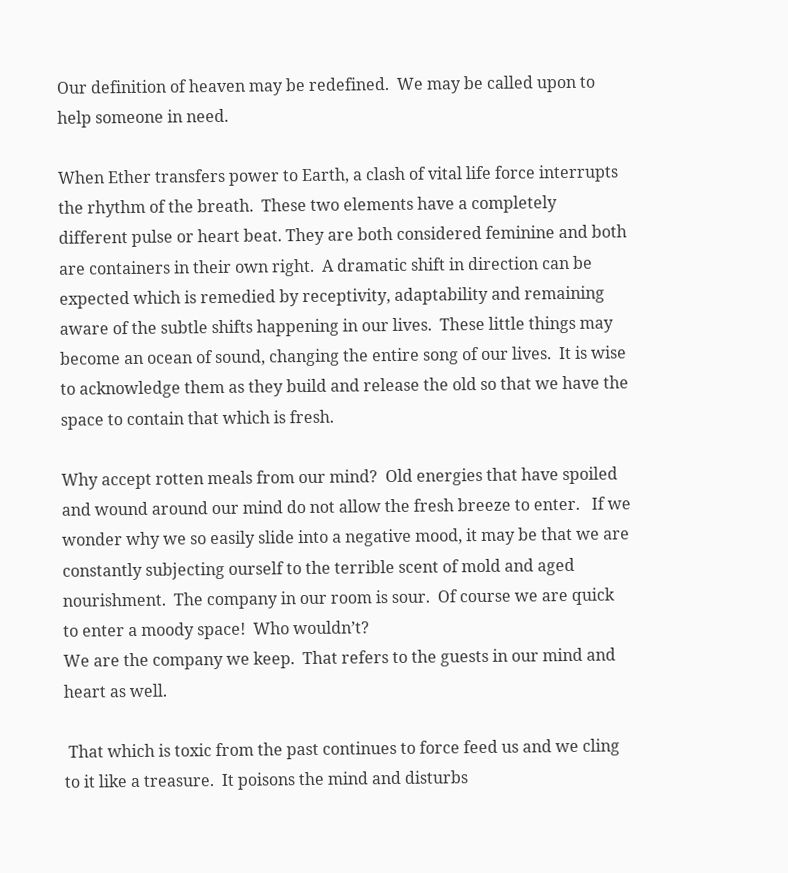Our definition of heaven may be redefined.  We may be called upon to help someone in need.

When Ether transfers power to Earth, a clash of vital life force interrupts the rhythm of the breath.  These two elements have a completely different pulse or heart beat. They are both considered feminine and both are containers in their own right.  A dramatic shift in direction can be expected which is remedied by receptivity, adaptability and remaining aware of the subtle shifts happening in our lives.  These little things may become an ocean of sound, changing the entire song of our lives.  It is wise to acknowledge them as they build and release the old so that we have the space to contain that which is fresh.

Why accept rotten meals from our mind?  Old energies that have spoiled and wound around our mind do not allow the fresh breeze to enter.   If we wonder why we so easily slide into a negative mood, it may be that we are constantly subjecting ourself to the terrible scent of mold and aged nourishment.  The company in our room is sour.  Of course we are quick to enter a moody space!  Who wouldn’t?
We are the company we keep.  That refers to the guests in our mind and heart as well.

 That which is toxic from the past continues to force feed us and we cling to it like a treasure.  It poisons the mind and disturbs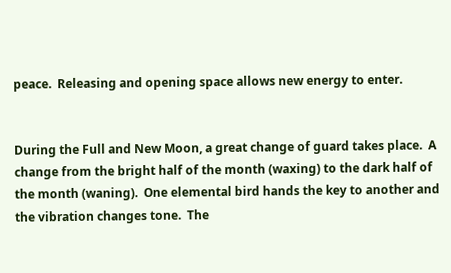peace.  Releasing and opening space allows new energy to enter.


During the Full and New Moon, a great change of guard takes place.  A change from the bright half of the month (waxing) to the dark half of the month (waning).  One elemental bird hands the key to another and the vibration changes tone.  The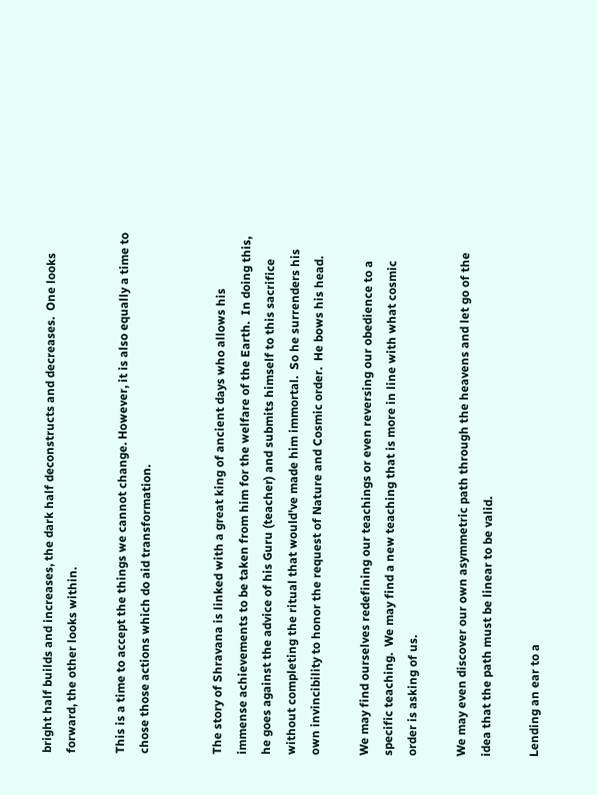bright half builds and increases, the dark half deconstructs and decreases.  One looks forward, the other looks within.

This is a time to accept the things we cannot change. However, it is also equally a time to chose those actions which do aid transformation.


The story of Shravana is linked with a great king of ancient days who allows his immense achievements to be taken from him for the welfare of the Earth.  In doing this, he goes against the advice of his Guru (teacher) and submits himself to this sacrifice without completing the ritual that would've made him immortal.  So he surrenders his own invincibility to honor the request of Nature and Cosmic order.  He bows his head.

We may find ourselves redefining our teachings or even reversing our obedience to a specific teaching.  We may find a new teaching that is more in line with what cosmic order is asking of us.

We may even discover our own asymmetric path through the heavens and let go of the idea that the path must be linear to be valid.

Lending an ear to a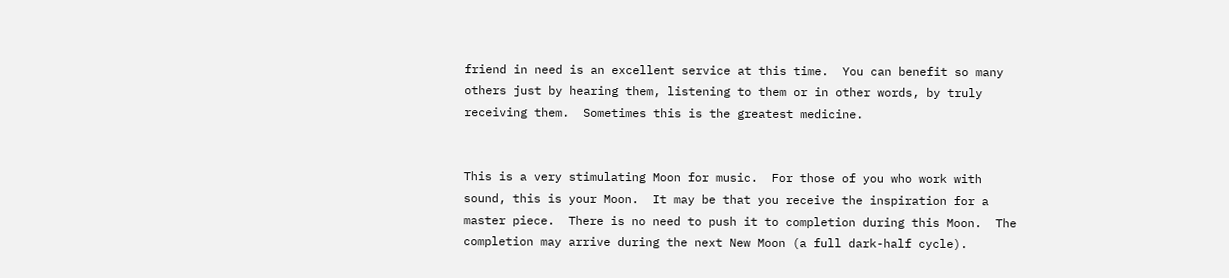friend in need is an excellent service at this time.  You can benefit so many others just by hearing them, listening to them or in other words, by truly receiving them.  Sometimes this is the greatest medicine.


This is a very stimulating Moon for music.  For those of you who work with sound, this is your Moon.  It may be that you receive the inspiration for a master piece.  There is no need to push it to completion during this Moon.  The completion may arrive during the next New Moon (a full dark-half cycle).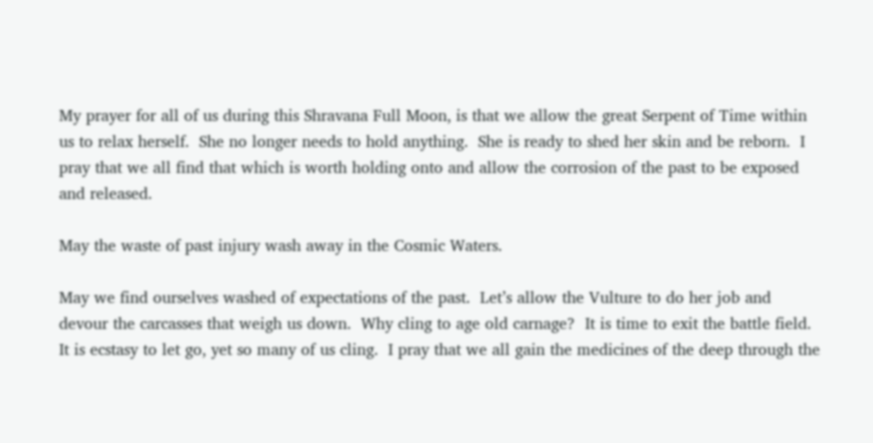My prayer for all of us during this Shravana Full Moon, is that we allow the great Serpent of Time within us to relax herself.  She no longer needs to hold anything.  She is ready to shed her skin and be reborn.  I pray that we all find that which is worth holding onto and allow the corrosion of the past to be exposed and released.

May the waste of past injury wash away in the Cosmic Waters.

May we find ourselves washed of expectations of the past.  Let’s allow the Vulture to do her job and devour the carcasses that weigh us down.  Why cling to age old carnage?  It is time to exit the battle field.  It is ecstasy to let go, yet so many of us cling.  I pray that we all gain the medicines of the deep through the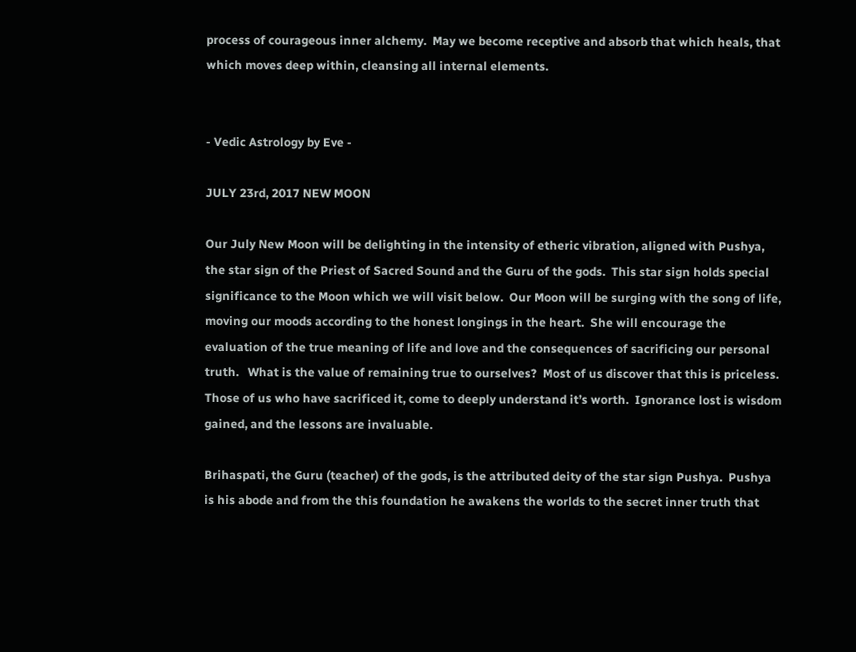process of courageous inner alchemy.  May we become receptive and absorb that which heals, that which moves deep within, cleansing all internal elements.


- Vedic Astrology by Eve -

JULY 23rd, 2017 NEW MOON

Our July New Moon will be delighting in the intensity of etheric vibration, aligned with Pushya, the star sign of the Priest of Sacred Sound and the Guru of the gods.  This star sign holds special significance to the Moon which we will visit below.  Our Moon will be surging with the song of life, moving our moods according to the honest longings in the heart.  She will encourage the evaluation of the true meaning of life and love and the consequences of sacrificing our personal truth.   What is the value of remaining true to ourselves?  Most of us discover that this is priceless.  Those of us who have sacrificed it, come to deeply understand it’s worth.  Ignorance lost is wisdom gained, and the lessons are invaluable.

Brihaspati, the Guru (teacher) of the gods, is the attributed deity of the star sign Pushya.  Pushya is his abode and from the this foundation he awakens the worlds to the secret inner truth that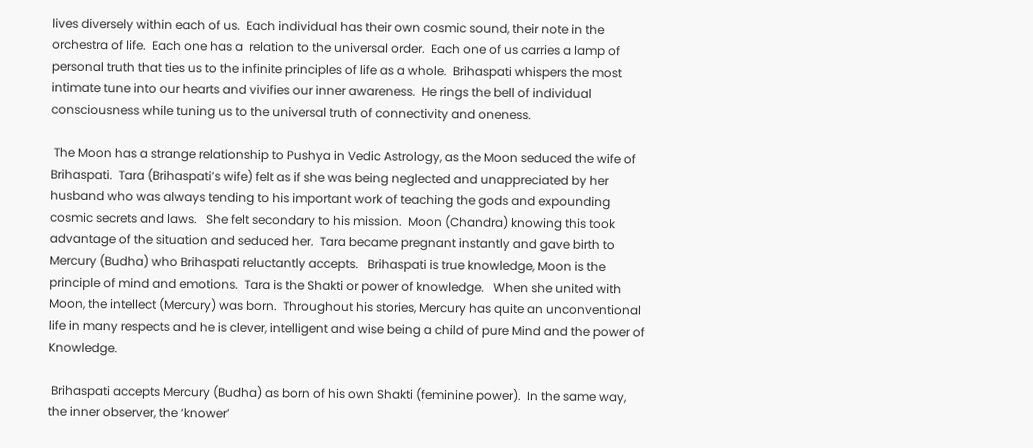lives diversely within each of us.  Each individual has their own cosmic sound, their note in the orchestra of life.  Each one has a  relation to the universal order.  Each one of us carries a lamp of personal truth that ties us to the infinite principles of life as a whole.  Brihaspati whispers the most intimate tune into our hearts and vivifies our inner awareness.  He rings the bell of individual consciousness while tuning us to the universal truth of connectivity and oneness.

 The Moon has a strange relationship to Pushya in Vedic Astrology, as the Moon seduced the wife of Brihaspati.  Tara (Brihaspati’s wife) felt as if she was being neglected and unappreciated by her husband who was always tending to his important work of teaching the gods and expounding cosmic secrets and laws.   She felt secondary to his mission.  Moon (Chandra) knowing this took advantage of the situation and seduced her.  Tara became pregnant instantly and gave birth to Mercury (Budha) who Brihaspati reluctantly accepts.   Brihaspati is true knowledge, Moon is the principle of mind and emotions.  Tara is the Shakti or power of knowledge.   When she united with Moon, the intellect (Mercury) was born.  Throughout his stories, Mercury has quite an unconventional life in many respects and he is clever, intelligent and wise being a child of pure Mind and the power of Knowledge.

 Brihaspati accepts Mercury (Budha) as born of his own Shakti (feminine power).  In the same way, the inner observer, the ‘knower’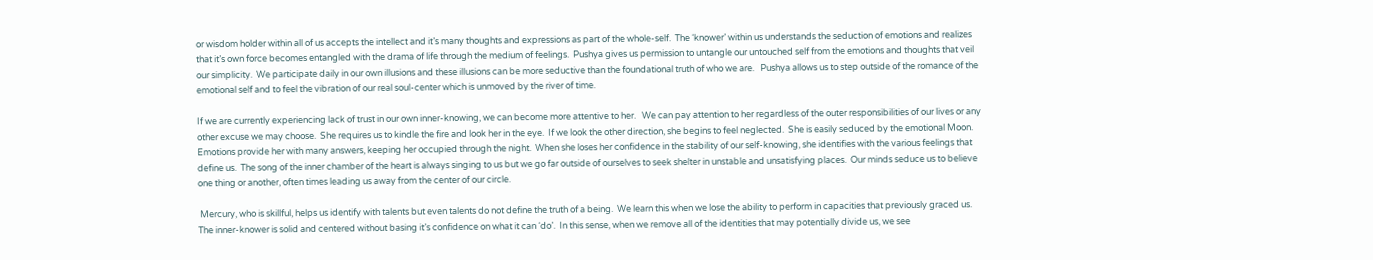or wisdom holder within all of us accepts the intellect and it’s many thoughts and expressions as part of the whole-self.  The ‘knower’ within us understands the seduction of emotions and realizes that it’s own force becomes entangled with the drama of life through the medium of feelings.  Pushya gives us permission to untangle our untouched self from the emotions and thoughts that veil our simplicity.  We participate daily in our own illusions and these illusions can be more seductive than the foundational truth of who we are.   Pushya allows us to step outside of the romance of the emotional self and to feel the vibration of our real soul-center which is unmoved by the river of time.

If we are currently experiencing lack of trust in our own inner-knowing, we can become more attentive to her.   We can pay attention to her regardless of the outer responsibilities of our lives or any other excuse we may choose.  She requires us to kindle the fire and look her in the eye.  If we look the other direction, she begins to feel neglected.  She is easily seduced by the emotional Moon.  Emotions provide her with many answers, keeping her occupied through the night.  When she loses her confidence in the stability of our self-knowing, she identifies with the various feelings that define us.  The song of the inner chamber of the heart is always singing to us but we go far outside of ourselves to seek shelter in unstable and unsatisfying places.  Our minds seduce us to believe one thing or another, often times leading us away from the center of our circle.

 Mercury, who is skillful, helps us identify with talents but even talents do not define the truth of a being.  We learn this when we lose the ability to perform in capacities that previously graced us.  The inner-knower is solid and centered without basing it’s confidence on what it can ‘do’.  In this sense, when we remove all of the identities that may potentially divide us, we see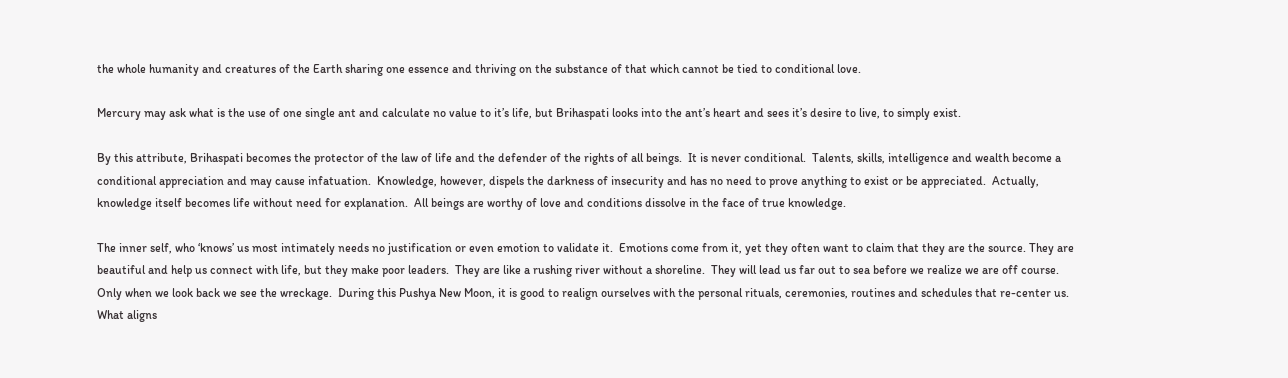the whole humanity and creatures of the Earth sharing one essence and thriving on the substance of that which cannot be tied to conditional love.

Mercury may ask what is the use of one single ant and calculate no value to it’s life, but Brihaspati looks into the ant’s heart and sees it’s desire to live, to simply exist.

By this attribute, Brihaspati becomes the protector of the law of life and the defender of the rights of all beings.  It is never conditional.  Talents, skills, intelligence and wealth become a conditional appreciation and may cause infatuation.  Knowledge, however, dispels the darkness of insecurity and has no need to prove anything to exist or be appreciated.  Actually, knowledge itself becomes life without need for explanation.  All beings are worthy of love and conditions dissolve in the face of true knowledge.

The inner self, who ‘knows’ us most intimately needs no justification or even emotion to validate it.  Emotions come from it, yet they often want to claim that they are the source. They are beautiful and help us connect with life, but they make poor leaders.  They are like a rushing river without a shoreline.  They will lead us far out to sea before we realize we are off course.  Only when we look back we see the wreckage.  During this Pushya New Moon, it is good to realign ourselves with the personal rituals, ceremonies, routines and schedules that re-center us.  What aligns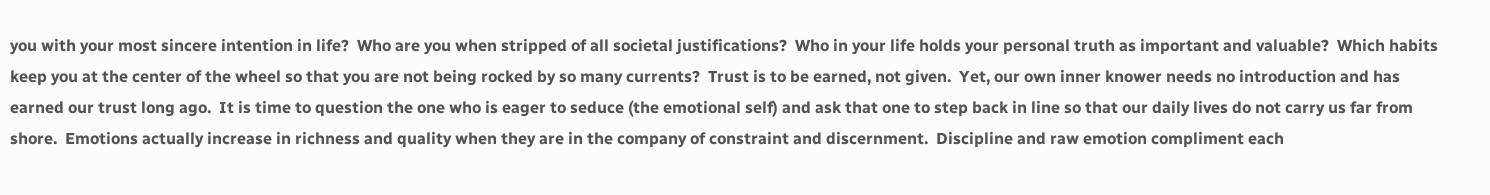you with your most sincere intention in life?  Who are you when stripped of all societal justifications?  Who in your life holds your personal truth as important and valuable?  Which habits keep you at the center of the wheel so that you are not being rocked by so many currents?  Trust is to be earned, not given.  Yet, our own inner knower needs no introduction and has earned our trust long ago.  It is time to question the one who is eager to seduce (the emotional self) and ask that one to step back in line so that our daily lives do not carry us far from shore.  Emotions actually increase in richness and quality when they are in the company of constraint and discernment.  Discipline and raw emotion compliment each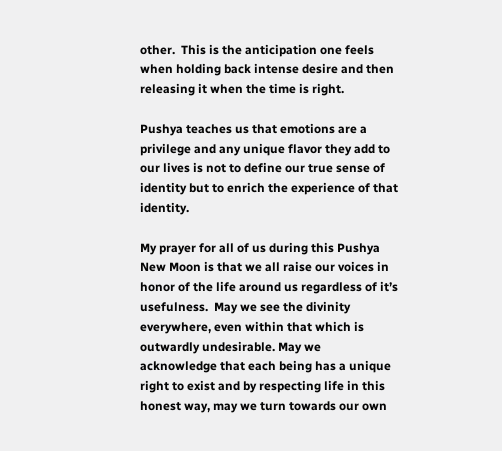other.  This is the anticipation one feels when holding back intense desire and then releasing it when the time is right.

Pushya teaches us that emotions are a privilege and any unique flavor they add to our lives is not to define our true sense of identity but to enrich the experience of that identity.

My prayer for all of us during this Pushya New Moon is that we all raise our voices in honor of the life around us regardless of it’s usefulness.  May we see the divinity everywhere, even within that which is outwardly undesirable. May we acknowledge that each being has a unique right to exist and by respecting life in this honest way, may we turn towards our own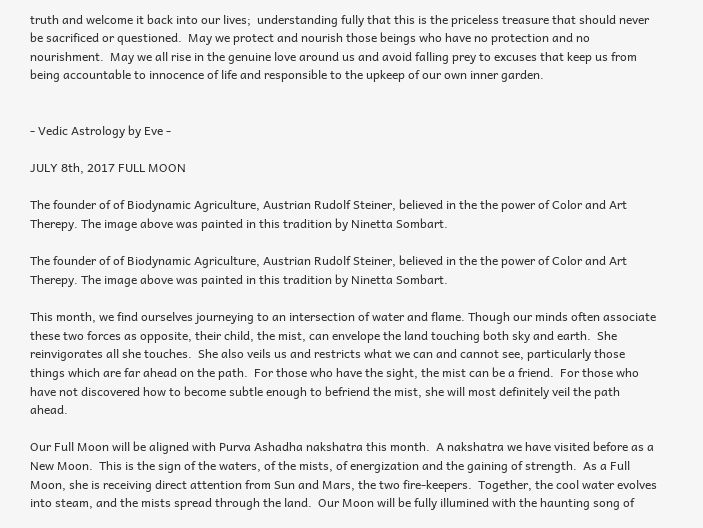truth and welcome it back into our lives;  understanding fully that this is the priceless treasure that should never be sacrificed or questioned.  May we protect and nourish those beings who have no protection and no nourishment.  May we all rise in the genuine love around us and avoid falling prey to excuses that keep us from being accountable to innocence of life and responsible to the upkeep of our own inner garden.


- Vedic Astrology by Eve -

JULY 8th, 2017 FULL MOON

The founder of of Biodynamic Agriculture, Austrian Rudolf Steiner, believed in the the power of Color and Art Therepy. The image above was painted in this tradition by Ninetta Sombart.

The founder of of Biodynamic Agriculture, Austrian Rudolf Steiner, believed in the the power of Color and Art Therepy. The image above was painted in this tradition by Ninetta Sombart.

This month, we find ourselves journeying to an intersection of water and flame. Though our minds often associate these two forces as opposite, their child, the mist, can envelope the land touching both sky and earth.  She reinvigorates all she touches.  She also veils us and restricts what we can and cannot see, particularly those things which are far ahead on the path.  For those who have the sight, the mist can be a friend.  For those who have not discovered how to become subtle enough to befriend the mist, she will most definitely veil the path ahead.

Our Full Moon will be aligned with Purva Ashadha nakshatra this month.  A nakshatra we have visited before as a New Moon.  This is the sign of the waters, of the mists, of energization and the gaining of strength.  As a Full Moon, she is receiving direct attention from Sun and Mars, the two fire-keepers.  Together, the cool water evolves into steam, and the mists spread through the land.  Our Moon will be fully illumined with the haunting song of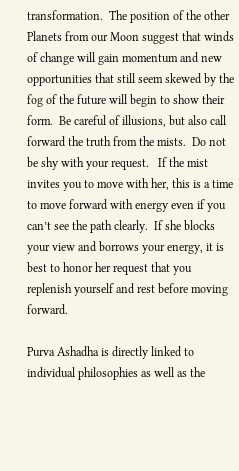transformation.  The position of the other Planets from our Moon suggest that winds of change will gain momentum and new opportunities that still seem skewed by the fog of the future will begin to show their form.  Be careful of illusions, but also call forward the truth from the mists.  Do not be shy with your request.   If the mist invites you to move with her, this is a time to move forward with energy even if you can’t see the path clearly.  If she blocks your view and borrows your energy, it is best to honor her request that you replenish yourself and rest before moving forward.

Purva Ashadha is directly linked to individual philosophies as well as the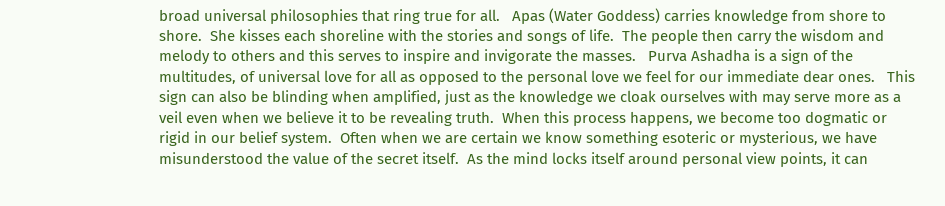broad universal philosophies that ring true for all.   Apas (Water Goddess) carries knowledge from shore to shore.  She kisses each shoreline with the stories and songs of life.  The people then carry the wisdom and melody to others and this serves to inspire and invigorate the masses.   Purva Ashadha is a sign of the multitudes, of universal love for all as opposed to the personal love we feel for our immediate dear ones.   This sign can also be blinding when amplified, just as the knowledge we cloak ourselves with may serve more as a veil even when we believe it to be revealing truth.  When this process happens, we become too dogmatic or rigid in our belief system.  Often when we are certain we know something esoteric or mysterious, we have misunderstood the value of the secret itself.  As the mind locks itself around personal view points, it can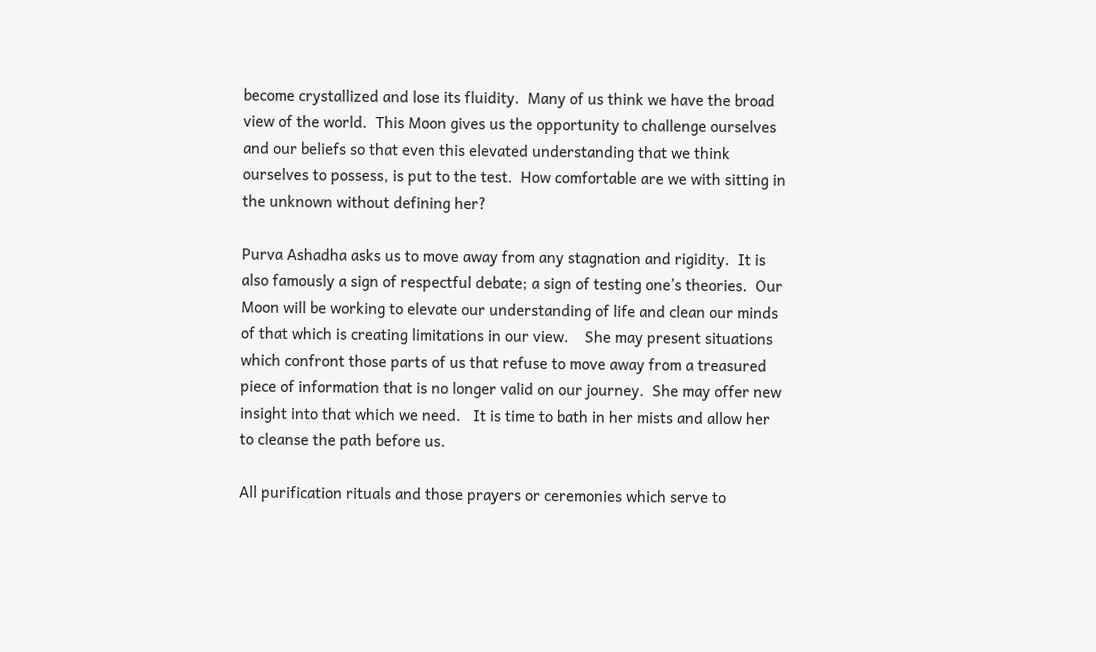become crystallized and lose its fluidity.  Many of us think we have the broad view of the world.  This Moon gives us the opportunity to challenge ourselves and our beliefs so that even this elevated understanding that we think ourselves to possess, is put to the test.  How comfortable are we with sitting in the unknown without defining her?

Purva Ashadha asks us to move away from any stagnation and rigidity.  It is also famously a sign of respectful debate; a sign of testing one’s theories.  Our Moon will be working to elevate our understanding of life and clean our minds of that which is creating limitations in our view.    She may present situations which confront those parts of us that refuse to move away from a treasured piece of information that is no longer valid on our journey.  She may offer new insight into that which we need.   It is time to bath in her mists and allow her to cleanse the path before us.

All purification rituals and those prayers or ceremonies which serve to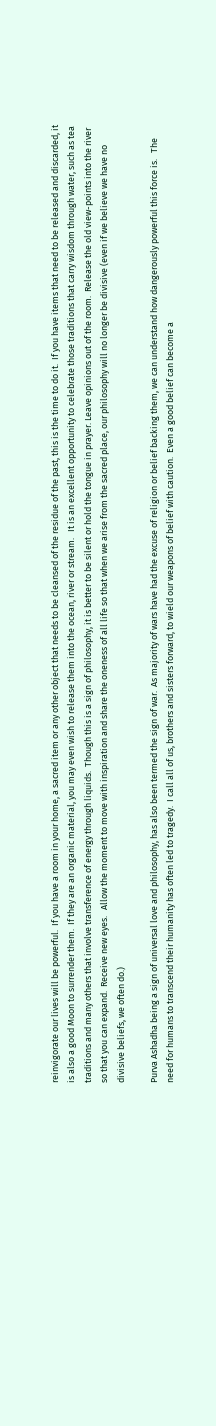reinvigorate our lives will be powerful.  If you have a room in your home, a sacred item or any other object that needs to be cleansed of the residue of the past, this is the time to do it.  If you have items that need to be released and discarded, it is also a good Moon to surrender them.  If they are an organic material, you may even wish to release them into the ocean, river or stream.   It is an excellent opportunity to celebrate those traditions that carry wisdom through water, such as tea traditions and many others that involve transference of energy through liquids.  Though this is a sign of philosophy, it is better to be silent or hold the tongue in prayer. Leave opinions out of the room.  Release the old view-points into the river so that you can expand.  Receive new eyes.   Allow the moment to move with inspiration and share the oneness of all life so that when we arise from the sacred place, our philosophy will no longer be divisive (even if we believe we have no divisive beliefs, we often do.)

Purva Ashadha being a sign of universal love and philosophy, has also been termed the sign of war.  As majority of wars have had the excuse of religion or belief backing them, we can understand how dangerously powerful this force is.   The need for humans to transcend their humanity has often led to tragedy.  I call all of us, brothers and sisters forward, to wield our weapons of belief with caution.  Even a good belief can become a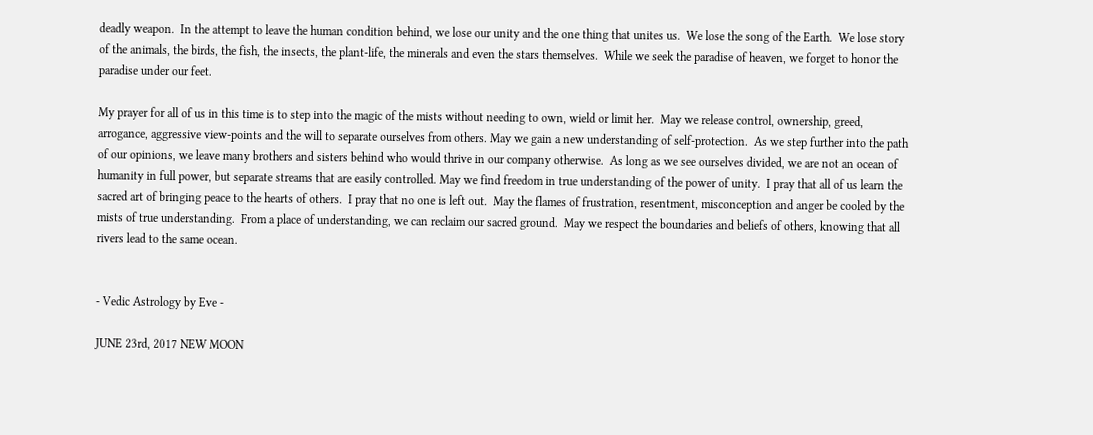deadly weapon.  In the attempt to leave the human condition behind, we lose our unity and the one thing that unites us.  We lose the song of the Earth.  We lose story of the animals, the birds, the fish, the insects, the plant-life, the minerals and even the stars themselves.  While we seek the paradise of heaven, we forget to honor the paradise under our feet.

My prayer for all of us in this time is to step into the magic of the mists without needing to own, wield or limit her.  May we release control, ownership, greed, arrogance, aggressive view-points and the will to separate ourselves from others. May we gain a new understanding of self-protection.  As we step further into the path of our opinions, we leave many brothers and sisters behind who would thrive in our company otherwise.  As long as we see ourselves divided, we are not an ocean of humanity in full power, but separate streams that are easily controlled. May we find freedom in true understanding of the power of unity.  I pray that all of us learn the sacred art of bringing peace to the hearts of others.  I pray that no one is left out.  May the flames of frustration, resentment, misconception and anger be cooled by the mists of true understanding.  From a place of understanding, we can reclaim our sacred ground.  May we respect the boundaries and beliefs of others, knowing that all rivers lead to the same ocean.


- Vedic Astrology by Eve -

JUNE 23rd, 2017 NEW MOON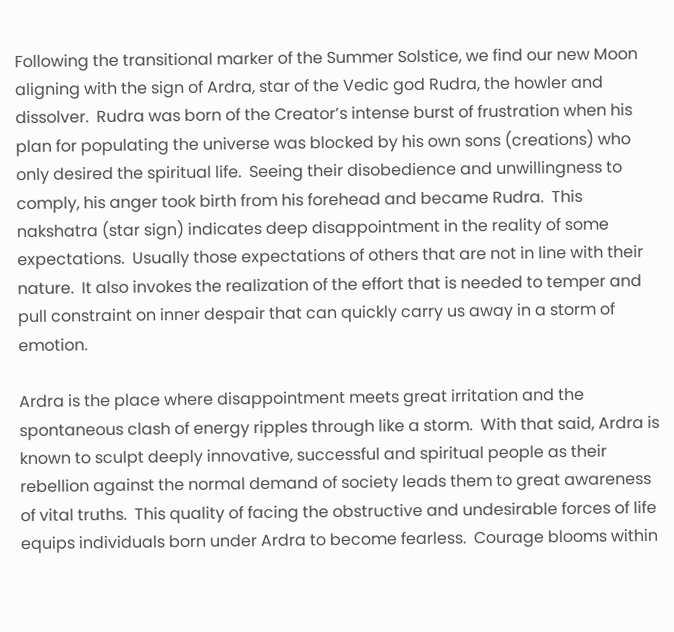Following the transitional marker of the Summer Solstice, we find our new Moon aligning with the sign of Ardra, star of the Vedic god Rudra, the howler and dissolver.  Rudra was born of the Creator’s intense burst of frustration when his plan for populating the universe was blocked by his own sons (creations) who only desired the spiritual life.  Seeing their disobedience and unwillingness to comply, his anger took birth from his forehead and became Rudra.  This nakshatra (star sign) indicates deep disappointment in the reality of some expectations.  Usually those expectations of others that are not in line with their nature.  It also invokes the realization of the effort that is needed to temper and pull constraint on inner despair that can quickly carry us away in a storm of emotion.

Ardra is the place where disappointment meets great irritation and the spontaneous clash of energy ripples through like a storm.  With that said, Ardra is known to sculpt deeply innovative, successful and spiritual people as their rebellion against the normal demand of society leads them to great awareness of vital truths.  This quality of facing the obstructive and undesirable forces of life equips individuals born under Ardra to become fearless.  Courage blooms within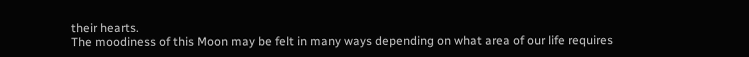their hearts.
The moodiness of this Moon may be felt in many ways depending on what area of our life requires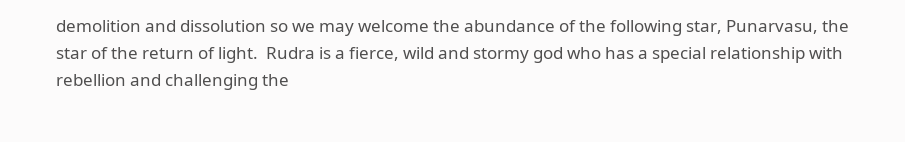demolition and dissolution so we may welcome the abundance of the following star, Punarvasu, the star of the return of light.  Rudra is a fierce, wild and stormy god who has a special relationship with rebellion and challenging the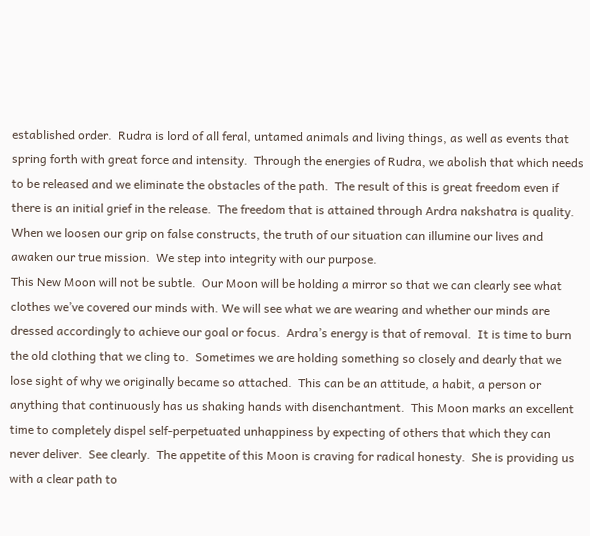established order.  Rudra is lord of all feral, untamed animals and living things, as well as events that spring forth with great force and intensity.  Through the energies of Rudra, we abolish that which needs to be released and we eliminate the obstacles of the path.  The result of this is great freedom even if there is an initial grief in the release.  The freedom that is attained through Ardra nakshatra is quality.  When we loosen our grip on false constructs, the truth of our situation can illumine our lives and awaken our true mission.  We step into integrity with our purpose.
This New Moon will not be subtle.  Our Moon will be holding a mirror so that we can clearly see what clothes we’ve covered our minds with. We will see what we are wearing and whether our minds are dressed accordingly to achieve our goal or focus.  Ardra’s energy is that of removal.  It is time to burn the old clothing that we cling to.  Sometimes we are holding something so closely and dearly that we lose sight of why we originally became so attached.  This can be an attitude, a habit, a person or anything that continuously has us shaking hands with disenchantment.  This Moon marks an excellent time to completely dispel self-perpetuated unhappiness by expecting of others that which they can never deliver.  See clearly.  The appetite of this Moon is craving for radical honesty.  She is providing us with a clear path to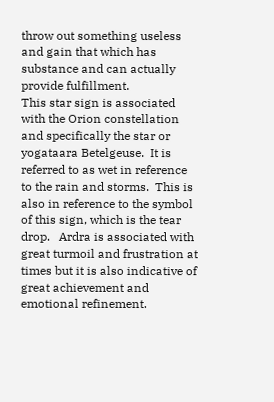throw out something useless and gain that which has substance and can actually provide fulfillment.
This star sign is associated with the Orion constellation and specifically the star or yogataara Betelgeuse.  It is referred to as wet in reference to the rain and storms.  This is also in reference to the symbol of this sign, which is the tear drop.   Ardra is associated with great turmoil and frustration at times but it is also indicative of great achievement and emotional refinement.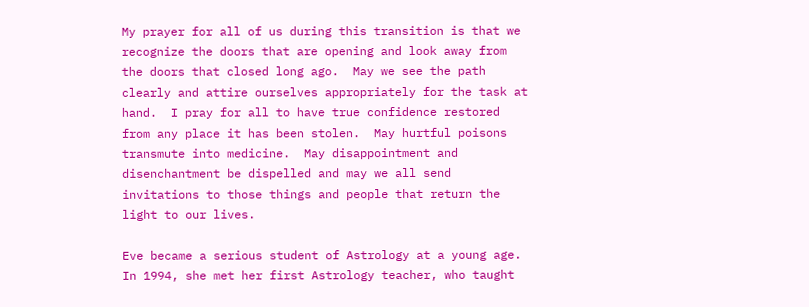My prayer for all of us during this transition is that we recognize the doors that are opening and look away from the doors that closed long ago.  May we see the path clearly and attire ourselves appropriately for the task at hand.  I pray for all to have true confidence restored from any place it has been stolen.  May hurtful poisons transmute into medicine.  May disappointment and disenchantment be dispelled and may we all send invitations to those things and people that return the light to our lives.

Eve became a serious student of Astrology at a young age.  In 1994, she met her first Astrology teacher, who taught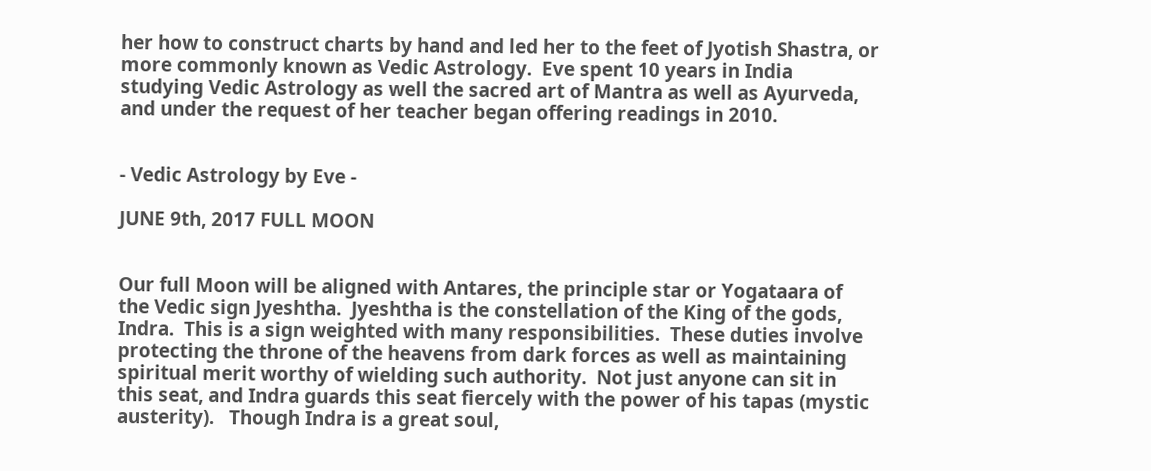her how to construct charts by hand and led her to the feet of Jyotish Shastra, or more commonly known as Vedic Astrology.  Eve spent 10 years in India studying Vedic Astrology as well the sacred art of Mantra as well as Ayurveda, and under the request of her teacher began offering readings in 2010.


- Vedic Astrology by Eve -

JUNE 9th, 2017 FULL MOON


Our full Moon will be aligned with Antares, the principle star or Yogataara of the Vedic sign Jyeshtha.  Jyeshtha is the constellation of the King of the gods, Indra.  This is a sign weighted with many responsibilities.  These duties involve protecting the throne of the heavens from dark forces as well as maintaining spiritual merit worthy of wielding such authority.  Not just anyone can sit in this seat, and Indra guards this seat fiercely with the power of his tapas (mystic austerity).   Though Indra is a great soul,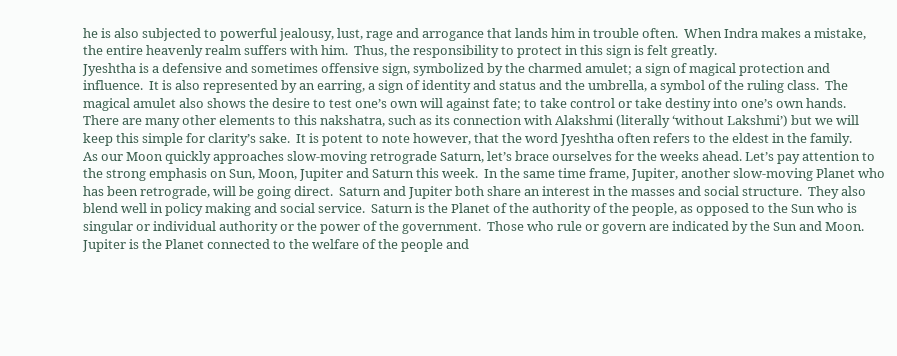he is also subjected to powerful jealousy, lust, rage and arrogance that lands him in trouble often.  When Indra makes a mistake, the entire heavenly realm suffers with him.  Thus, the responsibility to protect in this sign is felt greatly.
Jyeshtha is a defensive and sometimes offensive sign, symbolized by the charmed amulet; a sign of magical protection and influence.  It is also represented by an earring, a sign of identity and status and the umbrella, a symbol of the ruling class.  The magical amulet also shows the desire to test one’s own will against fate; to take control or take destiny into one’s own hands.    There are many other elements to this nakshatra, such as its connection with Alakshmi (literally ‘without Lakshmi’) but we will keep this simple for clarity’s sake.  It is potent to note however, that the word Jyeshtha often refers to the eldest in the family.
As our Moon quickly approaches slow-moving retrograde Saturn, let’s brace ourselves for the weeks ahead. Let’s pay attention to the strong emphasis on Sun, Moon, Jupiter and Saturn this week.  In the same time frame, Jupiter, another slow-moving Planet who has been retrograde, will be going direct.  Saturn and Jupiter both share an interest in the masses and social structure.  They also blend well in policy making and social service.  Saturn is the Planet of the authority of the people, as opposed to the Sun who is singular or individual authority or the power of the government.  Those who rule or govern are indicated by the Sun and Moon.  Jupiter is the Planet connected to the welfare of the people and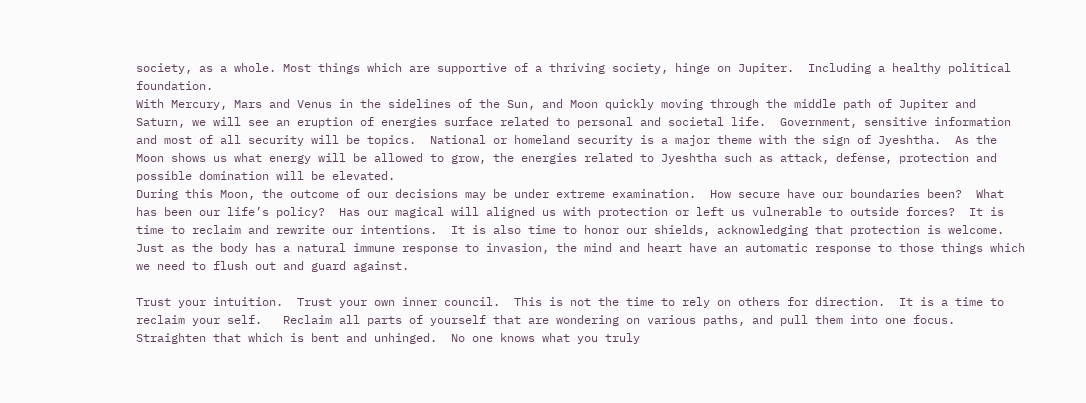society, as a whole. Most things which are supportive of a thriving society, hinge on Jupiter.  Including a healthy political foundation.
With Mercury, Mars and Venus in the sidelines of the Sun, and Moon quickly moving through the middle path of Jupiter and Saturn, we will see an eruption of energies surface related to personal and societal life.  Government, sensitive information and most of all security will be topics.  National or homeland security is a major theme with the sign of Jyeshtha.  As the Moon shows us what energy will be allowed to grow, the energies related to Jyeshtha such as attack, defense, protection and possible domination will be elevated.
During this Moon, the outcome of our decisions may be under extreme examination.  How secure have our boundaries been?  What has been our life’s policy?  Has our magical will aligned us with protection or left us vulnerable to outside forces?  It is time to reclaim and rewrite our intentions.  It is also time to honor our shields, acknowledging that protection is welcome.  Just as the body has a natural immune response to invasion, the mind and heart have an automatic response to those things which we need to flush out and guard against.

Trust your intuition.  Trust your own inner council.  This is not the time to rely on others for direction.  It is a time to reclaim your self.   Reclaim all parts of yourself that are wondering on various paths, and pull them into one focus.  Straighten that which is bent and unhinged.  No one knows what you truly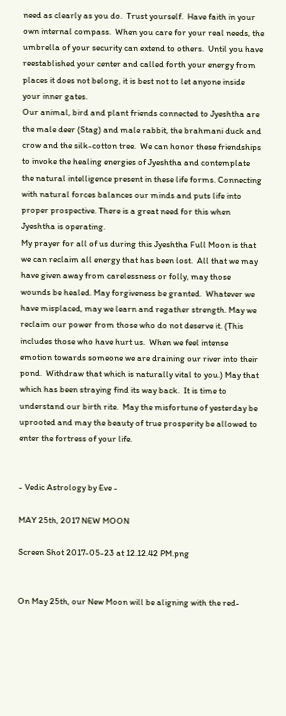need as clearly as you do.  Trust yourself.  Have faith in your own internal compass.  When you care for your real needs, the umbrella of your security can extend to others.  Until you have reestablished your center and called forth your energy from places it does not belong, it is best not to let anyone inside your inner gates.
Our animal, bird and plant friends connected to Jyeshtha are the male deer (Stag) and male rabbit, the brahmani duck and crow and the silk-cotton tree.  We can honor these friendships to invoke the healing energies of Jyeshtha and contemplate the natural intelligence present in these life forms. Connecting with natural forces balances our minds and puts life into proper prospective. There is a great need for this when Jyeshtha is operating.
My prayer for all of us during this Jyeshtha Full Moon is that we can reclaim all energy that has been lost.  All that we may have given away from carelessness or folly, may those wounds be healed. May forgiveness be granted.  Whatever we have misplaced, may we learn and regather strength. May we reclaim our power from those who do not deserve it. (This includes those who have hurt us.  When we feel intense emotion towards someone we are draining our river into their pond.  Withdraw that which is naturally vital to you.) May that which has been straying find its way back.  It is time to understand our birth rite.  May the misfortune of yesterday be uprooted and may the beauty of true prosperity be allowed to enter the fortress of your life.


- Vedic Astrology by Eve -

MAY 25th, 2017 NEW MOON

Screen Shot 2017-05-23 at 12.12.42 PM.png


On May 25th, our New Moon will be aligning with the red-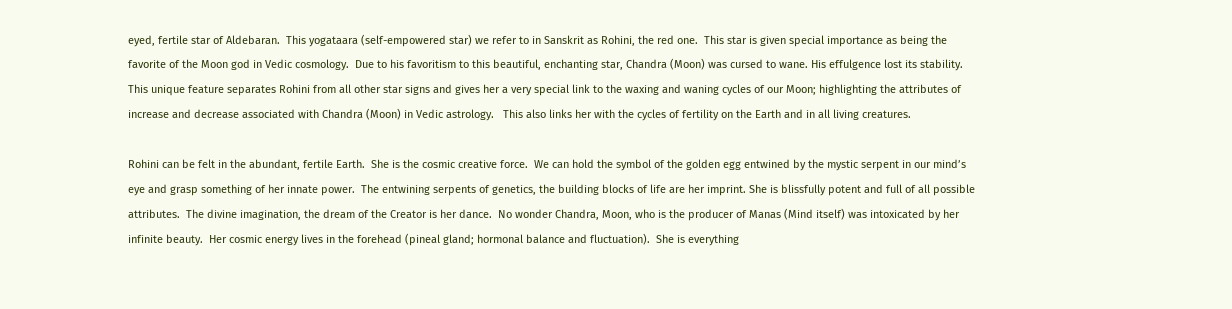eyed, fertile star of Aldebaran.  This yogataara (self-empowered star) we refer to in Sanskrit as Rohini, the red one.  This star is given special importance as being the favorite of the Moon god in Vedic cosmology.  Due to his favoritism to this beautiful, enchanting star, Chandra (Moon) was cursed to wane. His effulgence lost its stability.  This unique feature separates Rohini from all other star signs and gives her a very special link to the waxing and waning cycles of our Moon; highlighting the attributes of increase and decrease associated with Chandra (Moon) in Vedic astrology.   This also links her with the cycles of fertility on the Earth and in all living creatures.

Rohini can be felt in the abundant, fertile Earth.  She is the cosmic creative force.  We can hold the symbol of the golden egg entwined by the mystic serpent in our mind’s eye and grasp something of her innate power.  The entwining serpents of genetics, the building blocks of life are her imprint. She is blissfully potent and full of all possible attributes.  The divine imagination, the dream of the Creator is her dance.  No wonder Chandra, Moon, who is the producer of Manas (Mind itself) was intoxicated by her infinite beauty.  Her cosmic energy lives in the forehead (pineal gland; hormonal balance and fluctuation).  She is everything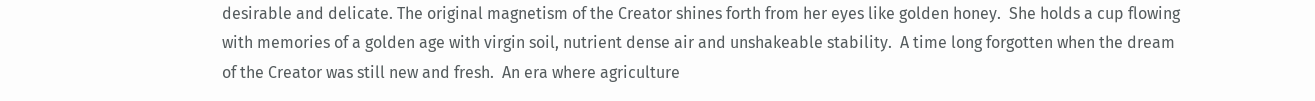desirable and delicate. The original magnetism of the Creator shines forth from her eyes like golden honey.  She holds a cup flowing with memories of a golden age with virgin soil, nutrient dense air and unshakeable stability.  A time long forgotten when the dream of the Creator was still new and fresh.  An era where agriculture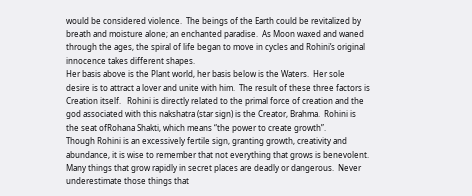would be considered violence.  The beings of the Earth could be revitalized by breath and moisture alone; an enchanted paradise.  As Moon waxed and waned through the ages, the spiral of life began to move in cycles and Rohini’s original innocence takes different shapes.
Her basis above is the Plant world, her basis below is the Waters.  Her sole desire is to attract a lover and unite with him.  The result of these three factors is Creation itself.   Rohini is directly related to the primal force of creation and the god associated with this nakshatra (star sign) is the Creator, Brahma.  Rohini is the seat ofRohana Shakti, which means “the power to create growth”.
Though Rohini is an excessively fertile sign, granting growth, creativity and abundance, it is wise to remember that not everything that grows is benevolent.  Many things that grow rapidly in secret places are deadly or dangerous.  Never underestimate those things that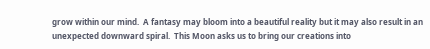grow within our mind.  A fantasy may bloom into a beautiful reality but it may also result in an unexpected downward spiral.  This Moon asks us to bring our creations into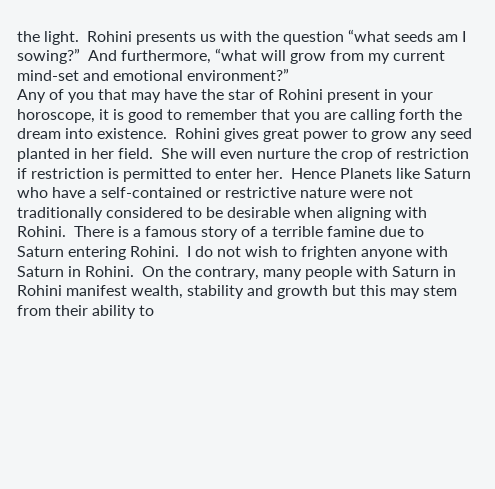the light.  Rohini presents us with the question “what seeds am I sowing?”  And furthermore, “what will grow from my current mind-set and emotional environment?”
Any of you that may have the star of Rohini present in your horoscope, it is good to remember that you are calling forth the dream into existence.  Rohini gives great power to grow any seed planted in her field.  She will even nurture the crop of restriction if restriction is permitted to enter her.  Hence Planets like Saturn who have a self-contained or restrictive nature were not traditionally considered to be desirable when aligning with Rohini.  There is a famous story of a terrible famine due to Saturn entering Rohini.  I do not wish to frighten anyone with Saturn in Rohini.  On the contrary, many people with Saturn in Rohini manifest wealth, stability and growth but this may stem from their ability to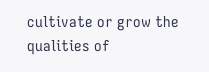cultivate or grow the qualities of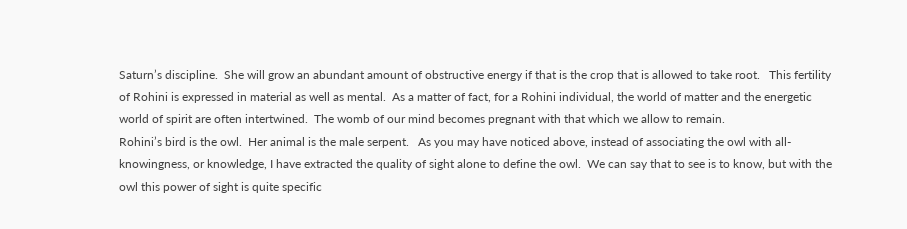Saturn’s discipline.  She will grow an abundant amount of obstructive energy if that is the crop that is allowed to take root.   This fertility of Rohini is expressed in material as well as mental.  As a matter of fact, for a Rohini individual, the world of matter and the energetic world of spirit are often intertwined.  The womb of our mind becomes pregnant with that which we allow to remain.
Rohini’s bird is the owl.  Her animal is the male serpent.   As you may have noticed above, instead of associating the owl with all-knowingness, or knowledge, I have extracted the quality of sight alone to define the owl.  We can say that to see is to know, but with the owl this power of sight is quite specific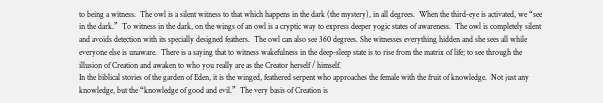to being a witness.  The owl is a silent witness to that which happens in the dark (the mystery), in all degrees.  When the third-eye is activated, we “see in the dark.”  To witness in the dark, on the wings of an owl is a cryptic way to express deeper yogic states of awareness.  The owl is completely silent and avoids detection with its specially designed feathers.  The owl can also see 360 degrees. She witnesses everything hidden and she sees all while everyone else is unaware.  There is a saying that to witness wakefulness in the deep-sleep state is to rise from the matrix of life; to see through the illusion of Creation and awaken to who you really are as the Creator herself / himself.
In the biblical stories of the garden of Eden, it is the winged, feathered serpent who approaches the female with the fruit of knowledge.  Not just any knowledge, but the “knowledge of good and evil.”  The very basis of Creation is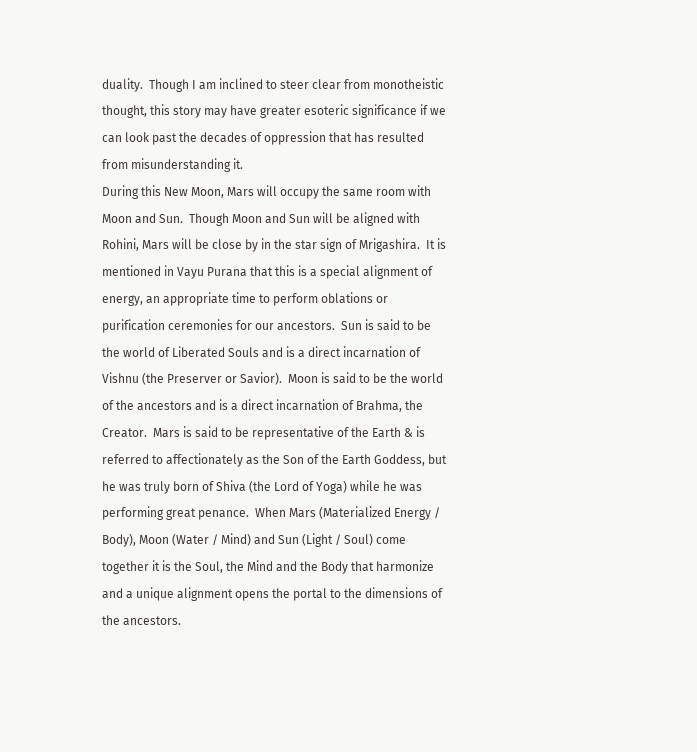duality.  Though I am inclined to steer clear from monotheistic thought, this story may have greater esoteric significance if we can look past the decades of oppression that has resulted from misunderstanding it.
During this New Moon, Mars will occupy the same room with Moon and Sun.  Though Moon and Sun will be aligned with Rohini, Mars will be close by in the star sign of Mrigashira.  It is mentioned in Vayu Purana that this is a special alignment of energy, an appropriate time to perform oblations or purification ceremonies for our ancestors.  Sun is said to be the world of Liberated Souls and is a direct incarnation of Vishnu (the Preserver or Savior).  Moon is said to be the world of the ancestors and is a direct incarnation of Brahma, the Creator.  Mars is said to be representative of the Earth & is referred to affectionately as the Son of the Earth Goddess, but he was truly born of Shiva (the Lord of Yoga) while he was performing great penance.  When Mars (Materialized Energy / Body), Moon (Water / Mind) and Sun (Light / Soul) come together it is the Soul, the Mind and the Body that harmonize and a unique alignment opens the portal to the dimensions of the ancestors.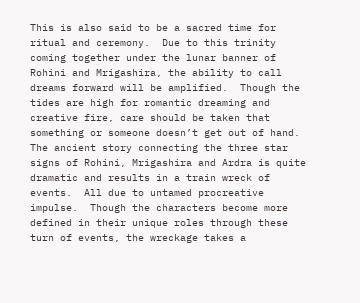This is also said to be a sacred time for ritual and ceremony.  Due to this trinity coming together under the lunar banner of Rohini and Mrigashira, the ability to call dreams forward will be amplified.  Though the tides are high for romantic dreaming and creative fire, care should be taken that something or someone doesn’t get out of hand.  The ancient story connecting the three star signs of Rohini, Mrigashira and Ardra is quite dramatic and results in a train wreck of events.  All due to untamed procreative impulse.  Though the characters become more defined in their unique roles through these turn of events, the wreckage takes a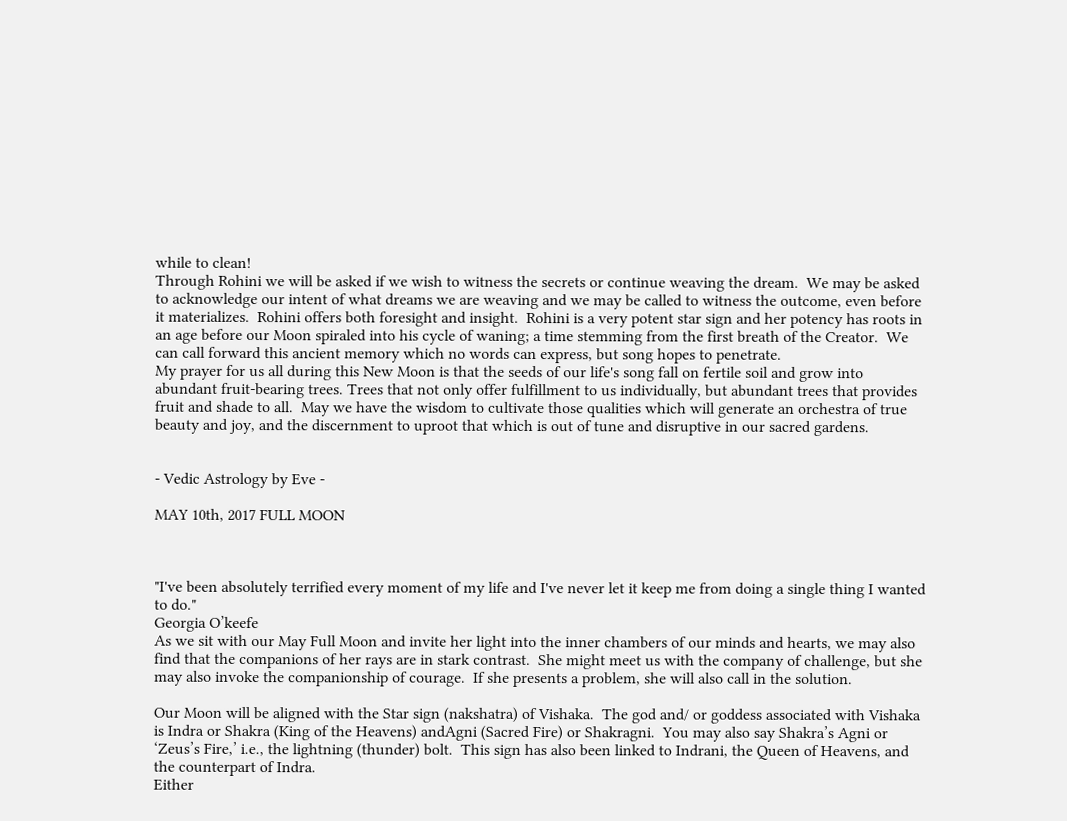while to clean!
Through Rohini we will be asked if we wish to witness the secrets or continue weaving the dream.  We may be asked to acknowledge our intent of what dreams we are weaving and we may be called to witness the outcome, even before it materializes.  Rohini offers both foresight and insight.  Rohini is a very potent star sign and her potency has roots in an age before our Moon spiraled into his cycle of waning; a time stemming from the first breath of the Creator.  We can call forward this ancient memory which no words can express, but song hopes to penetrate.
My prayer for us all during this New Moon is that the seeds of our life's song fall on fertile soil and grow into abundant fruit-bearing trees. Trees that not only offer fulfillment to us individually, but abundant trees that provides fruit and shade to all.  May we have the wisdom to cultivate those qualities which will generate an orchestra of true beauty and joy, and the discernment to uproot that which is out of tune and disruptive in our sacred gardens.


- Vedic Astrology by Eve -

MAY 10th, 2017 FULL MOON



"I've been absolutely terrified every moment of my life and I've never let it keep me from doing a single thing I wanted to do."
Georgia O’keefe
As we sit with our May Full Moon and invite her light into the inner chambers of our minds and hearts, we may also find that the companions of her rays are in stark contrast.  She might meet us with the company of challenge, but she may also invoke the companionship of courage.  If she presents a problem, she will also call in the solution.

Our Moon will be aligned with the Star sign (nakshatra) of Vishaka.  The god and/ or goddess associated with Vishaka is Indra or Shakra (King of the Heavens) andAgni (Sacred Fire) or Shakragni.  You may also say Shakra’s Agni or ‘Zeus’s Fire,’ i.e., the lightning (thunder) bolt.  This sign has also been linked to Indrani, the Queen of Heavens, and the counterpart of Indra.
Either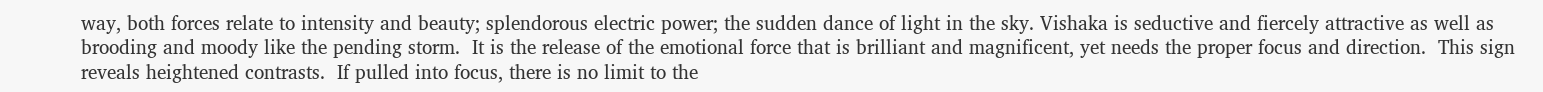way, both forces relate to intensity and beauty; splendorous electric power; the sudden dance of light in the sky. Vishaka is seductive and fiercely attractive as well as brooding and moody like the pending storm.  It is the release of the emotional force that is brilliant and magnificent, yet needs the proper focus and direction.  This sign reveals heightened contrasts.  If pulled into focus, there is no limit to the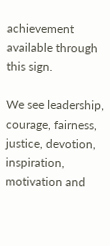achievement available through this sign.

We see leadership, courage, fairness, justice, devotion, inspiration, motivation and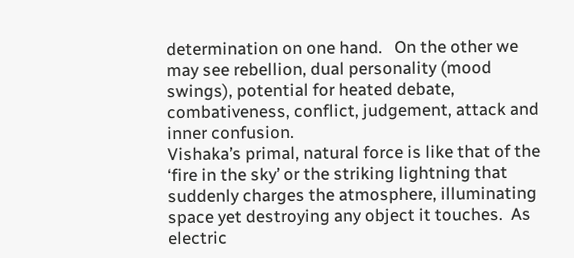determination on one hand.   On the other we may see rebellion, dual personality (mood swings), potential for heated debate, combativeness, conflict, judgement, attack and inner confusion.
Vishaka’s primal, natural force is like that of the ‘fire in the sky’ or the striking lightning that suddenly charges the atmosphere, illuminating space yet destroying any object it touches.  As electric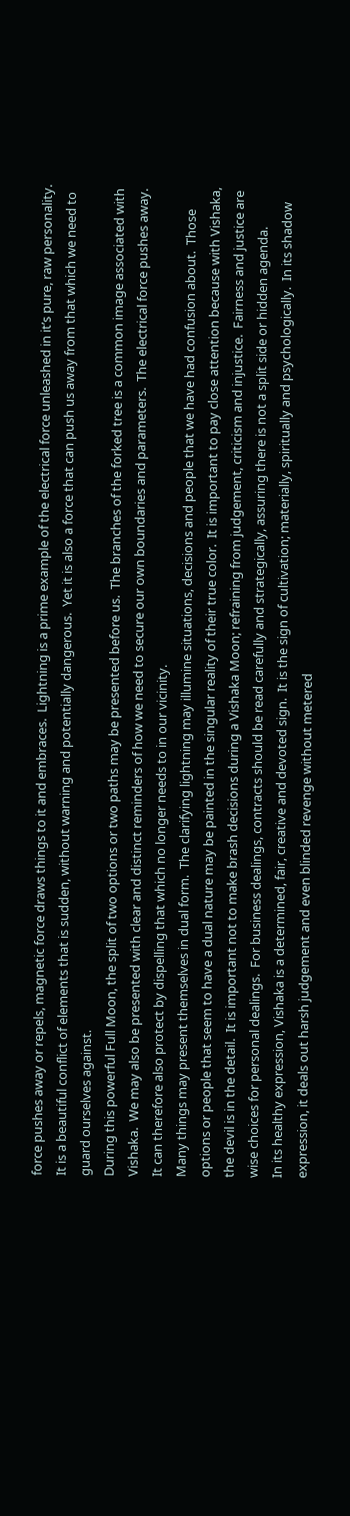force pushes away or repels, magnetic force draws things to it and embraces.  Lightning is a prime example of the electrical force unleashed in it’s pure, raw personality.  It is a beautiful conflict of elements that is sudden, without warning and potentially dangerous.  Yet it is also a force that can push us away from that which we need to guard ourselves against.
During this powerful Full Moon, the split of two options or two paths may be presented before us.  The branches of the forked tree is a common image associated with Vishaka.  We may also be presented with clear and distinct reminders of how we need to secure our own boundaries and parameters.  The electrical force pushes away.  It can therefore also protect by dispelling that which no longer needs to in our vicinity.
Many things may present themselves in dual form.  The clarifying lightning may illumine situations, decisions and people that we have had confusion about.  Those options or people that seem to have a dual nature may be painted in the singular reality of their true color.  It is important to pay close attention because with Vishaka, the devil is in the detail.  It is important not to make brash decisions during a Vishaka Moon; refraining from judgement, criticism and injustice.  Fairness and justice are wise choices for personal dealings.  For business dealings, contracts should be read carefully and strategically, assuring there is not a split side or hidden agenda.
In its healthy expression, Vishaka is a determined, fair, creative and devoted sign.  It is the sign of cultivation; materially, spiritually and psychologically.  In its shadow expression, it deals out harsh judgement and even blinded revenge without metered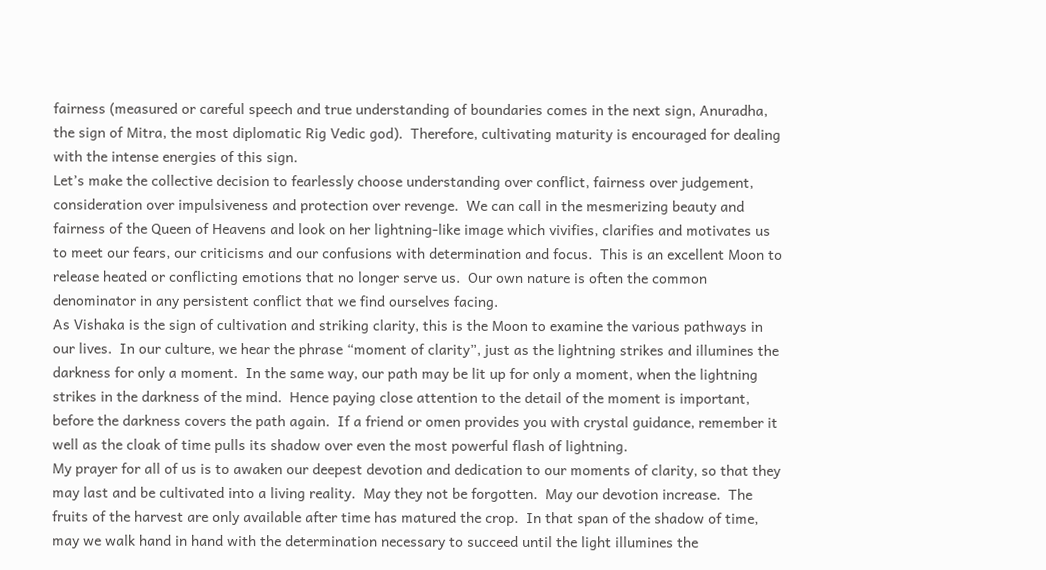fairness (measured or careful speech and true understanding of boundaries comes in the next sign, Anuradha, the sign of Mitra, the most diplomatic Rig Vedic god).  Therefore, cultivating maturity is encouraged for dealing with the intense energies of this sign.
Let’s make the collective decision to fearlessly choose understanding over conflict, fairness over judgement, consideration over impulsiveness and protection over revenge.  We can call in the mesmerizing beauty and fairness of the Queen of Heavens and look on her lightning-like image which vivifies, clarifies and motivates us to meet our fears, our criticisms and our confusions with determination and focus.  This is an excellent Moon to release heated or conflicting emotions that no longer serve us.  Our own nature is often the common denominator in any persistent conflict that we find ourselves facing.
As Vishaka is the sign of cultivation and striking clarity, this is the Moon to examine the various pathways in our lives.  In our culture, we hear the phrase “moment of clarity”, just as the lightning strikes and illumines the darkness for only a moment.  In the same way, our path may be lit up for only a moment, when the lightning strikes in the darkness of the mind.  Hence paying close attention to the detail of the moment is important, before the darkness covers the path again.  If a friend or omen provides you with crystal guidance, remember it well as the cloak of time pulls its shadow over even the most powerful flash of lightning.
My prayer for all of us is to awaken our deepest devotion and dedication to our moments of clarity, so that they may last and be cultivated into a living reality.  May they not be forgotten.  May our devotion increase.  The fruits of the harvest are only available after time has matured the crop.  In that span of the shadow of time, may we walk hand in hand with the determination necessary to succeed until the light illumines the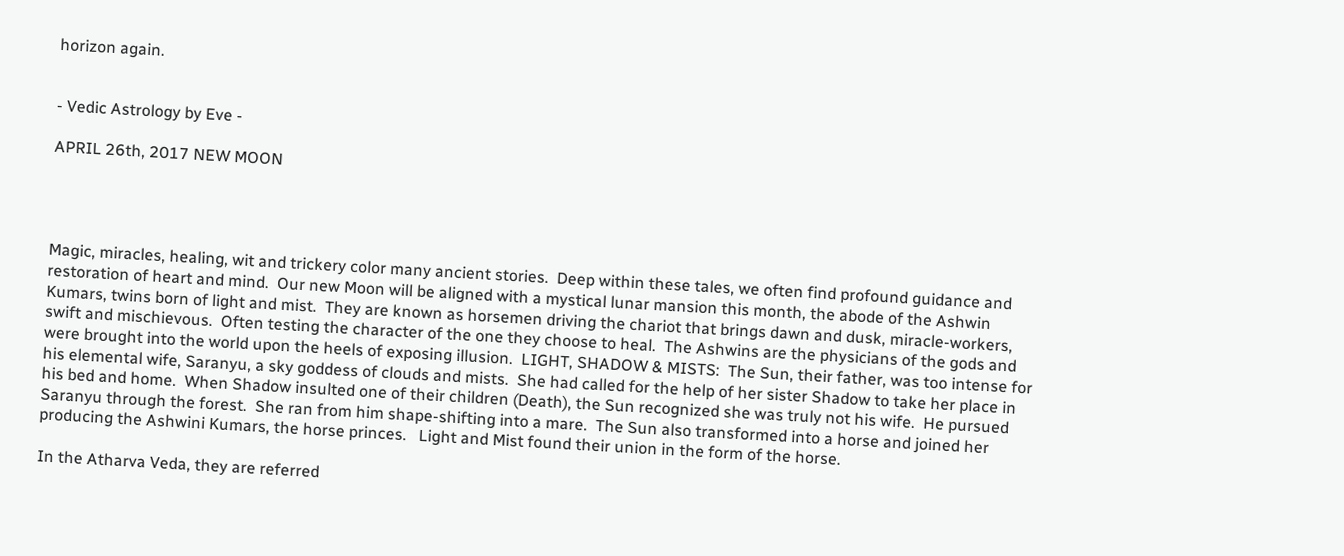horizon again.


- Vedic Astrology by Eve -

APRIL 26th, 2017 NEW MOON




Magic, miracles, healing, wit and trickery color many ancient stories.  Deep within these tales, we often find profound guidance and restoration of heart and mind.  Our new Moon will be aligned with a mystical lunar mansion this month, the abode of the Ashwin Kumars, twins born of light and mist.  They are known as horsemen driving the chariot that brings dawn and dusk, miracle-workers, swift and mischievous.  Often testing the character of the one they choose to heal.  The Ashwins are the physicians of the gods and were brought into the world upon the heels of exposing illusion.  LIGHT, SHADOW & MISTS:  The Sun, their father, was too intense for his elemental wife, Saranyu, a sky goddess of clouds and mists.  She had called for the help of her sister Shadow to take her place in his bed and home.  When Shadow insulted one of their children (Death), the Sun recognized she was truly not his wife.  He pursued Saranyu through the forest.  She ran from him shape-shifting into a mare.  The Sun also transformed into a horse and joined her producing the Ashwini Kumars, the horse princes.   Light and Mist found their union in the form of the horse.

In the Atharva Veda, they are referred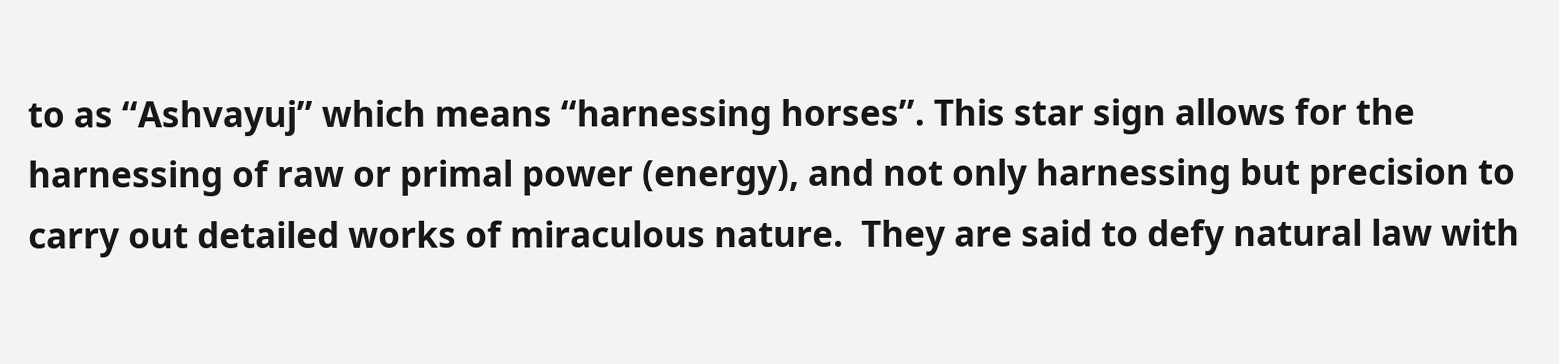to as “Ashvayuj” which means “harnessing horses”. This star sign allows for the harnessing of raw or primal power (energy), and not only harnessing but precision to carry out detailed works of miraculous nature.  They are said to defy natural law with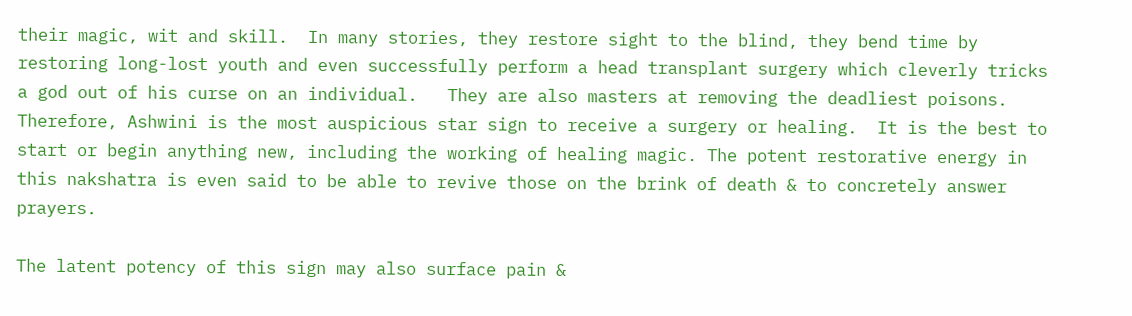their magic, wit and skill.  In many stories, they restore sight to the blind, they bend time by restoring long-lost youth and even successfully perform a head transplant surgery which cleverly tricks a god out of his curse on an individual.   They are also masters at removing the deadliest poisons.  Therefore, Ashwini is the most auspicious star sign to receive a surgery or healing.  It is the best to start or begin anything new, including the working of healing magic. The potent restorative energy in this nakshatra is even said to be able to revive those on the brink of death & to concretely answer prayers.

The latent potency of this sign may also surface pain &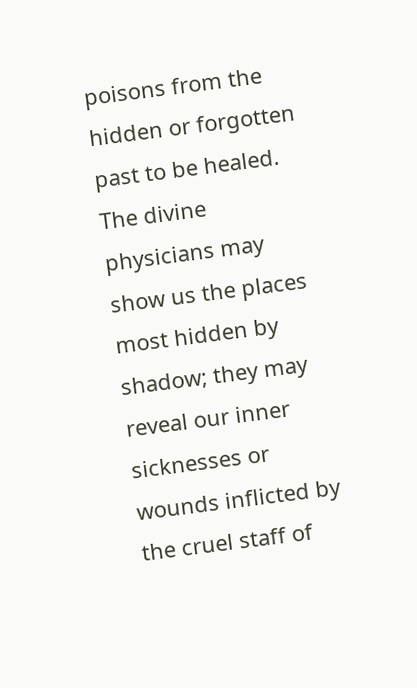poisons from the hidden or forgotten past to be healed.  The divine physicians may show us the places most hidden by shadow; they may reveal our inner sicknesses or wounds inflicted by the cruel staff of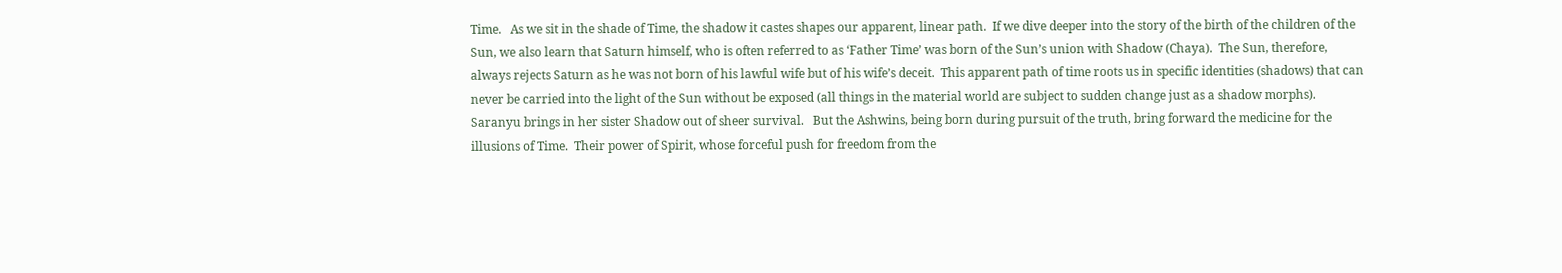Time.   As we sit in the shade of Time, the shadow it castes shapes our apparent, linear path.  If we dive deeper into the story of the birth of the children of the Sun, we also learn that Saturn himself, who is often referred to as ‘Father Time’ was born of the Sun’s union with Shadow (Chaya).  The Sun, therefore, always rejects Saturn as he was not born of his lawful wife but of his wife’s deceit.  This apparent path of time roots us in specific identities (shadows) that can never be carried into the light of the Sun without be exposed (all things in the material world are subject to sudden change just as a shadow morphs).  Saranyu brings in her sister Shadow out of sheer survival.   But the Ashwins, being born during pursuit of the truth, bring forward the medicine for the illusions of Time.  Their power of Spirit, whose forceful push for freedom from the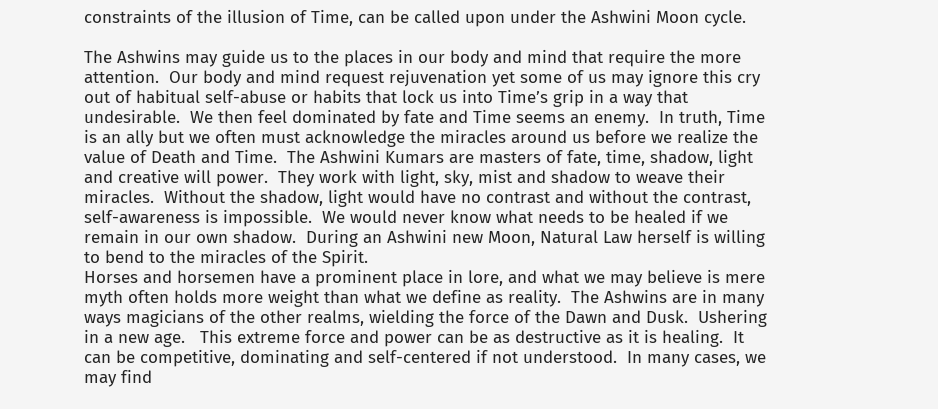constraints of the illusion of Time, can be called upon under the Ashwini Moon cycle.

The Ashwins may guide us to the places in our body and mind that require the more attention.  Our body and mind request rejuvenation yet some of us may ignore this cry out of habitual self-abuse or habits that lock us into Time’s grip in a way that undesirable.  We then feel dominated by fate and Time seems an enemy.  In truth, Time is an ally but we often must acknowledge the miracles around us before we realize the value of Death and Time.  The Ashwini Kumars are masters of fate, time, shadow, light and creative will power.  They work with light, sky, mist and shadow to weave their miracles.  Without the shadow, light would have no contrast and without the contrast, self-awareness is impossible.  We would never know what needs to be healed if we remain in our own shadow.  During an Ashwini new Moon, Natural Law herself is willing to bend to the miracles of the Spirit.
Horses and horsemen have a prominent place in lore, and what we may believe is mere myth often holds more weight than what we define as reality.  The Ashwins are in many ways magicians of the other realms, wielding the force of the Dawn and Dusk.  Ushering in a new age.   This extreme force and power can be as destructive as it is healing.  It can be competitive, dominating and self-centered if not understood.  In many cases, we may find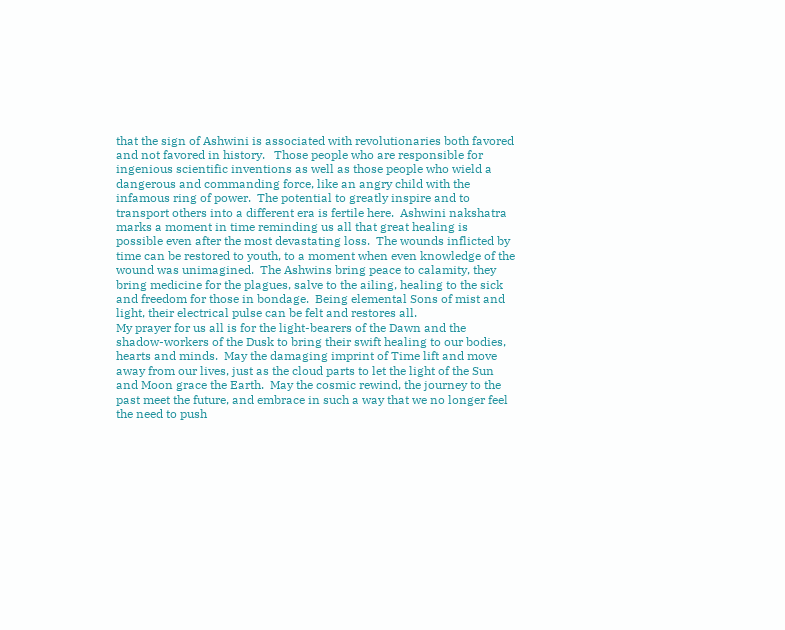that the sign of Ashwini is associated with revolutionaries both favored and not favored in history.   Those people who are responsible for ingenious scientific inventions as well as those people who wield a dangerous and commanding force, like an angry child with the infamous ring of power.  The potential to greatly inspire and to transport others into a different era is fertile here.  Ashwini nakshatra marks a moment in time reminding us all that great healing is possible even after the most devastating loss.  The wounds inflicted by time can be restored to youth, to a moment when even knowledge of the wound was unimagined.  The Ashwins bring peace to calamity, they bring medicine for the plagues, salve to the ailing, healing to the sick and freedom for those in bondage.  Being elemental Sons of mist and light, their electrical pulse can be felt and restores all.
My prayer for us all is for the light-bearers of the Dawn and the shadow-workers of the Dusk to bring their swift healing to our bodies, hearts and minds.  May the damaging imprint of Time lift and move away from our lives, just as the cloud parts to let the light of the Sun and Moon grace the Earth.  May the cosmic rewind, the journey to the past meet the future, and embrace in such a way that we no longer feel the need to push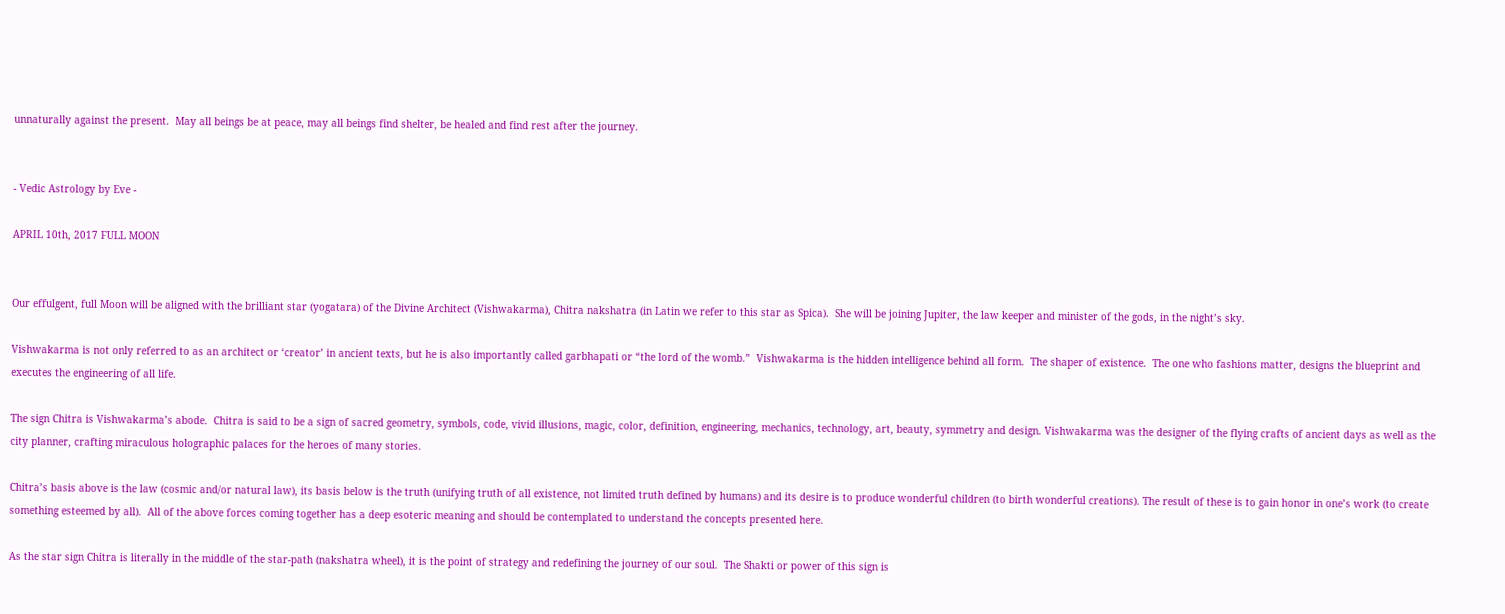unnaturally against the present.  May all beings be at peace, may all beings find shelter, be healed and find rest after the journey.


- Vedic Astrology by Eve -

APRIL 10th, 2017 FULL MOON


Our effulgent, full Moon will be aligned with the brilliant star (yogatara) of the Divine Architect (Vishwakarma), Chitra nakshatra (in Latin we refer to this star as Spica).  She will be joining Jupiter, the law keeper and minister of the gods, in the night’s sky.

Vishwakarma is not only referred to as an architect or ‘creator’ in ancient texts, but he is also importantly called garbhapati or “the lord of the womb.”  Vishwakarma is the hidden intelligence behind all form.  The shaper of existence.  The one who fashions matter, designs the blueprint and executes the engineering of all life.

The sign Chitra is Vishwakarma’s abode.  Chitra is said to be a sign of sacred geometry, symbols, code, vivid illusions, magic, color, definition, engineering, mechanics, technology, art, beauty, symmetry and design. Vishwakarma was the designer of the flying crafts of ancient days as well as the city planner, crafting miraculous holographic palaces for the heroes of many stories.

Chitra’s basis above is the law (cosmic and/or natural law), its basis below is the truth (unifying truth of all existence, not limited truth defined by humans) and its desire is to produce wonderful children (to birth wonderful creations). The result of these is to gain honor in one’s work (to create something esteemed by all).  All of the above forces coming together has a deep esoteric meaning and should be contemplated to understand the concepts presented here.

As the star sign Chitra is literally in the middle of the star-path (nakshatra wheel), it is the point of strategy and redefining the journey of our soul.  The Shakti or power of this sign is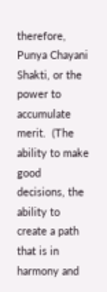therefore, Punya Chayani Shakti, or the power to accumulate merit.  (The ability to make good decisions, the ability to create a path that is in harmony and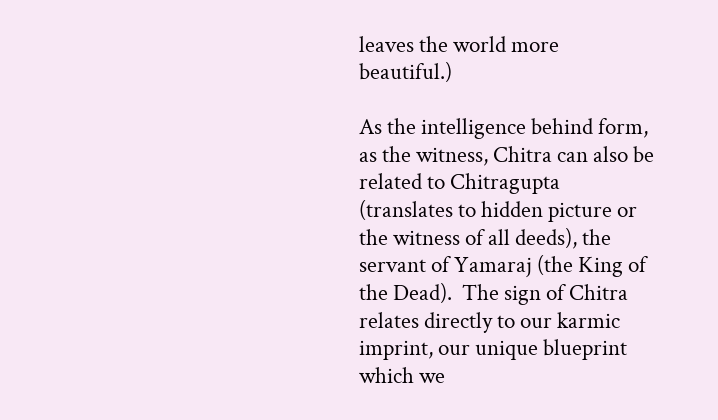leaves the world more beautiful.)

As the intelligence behind form, as the witness, Chitra can also be related to Chitragupta (translates to hidden picture or the witness of all deeds), the servant of Yamaraj (the King of the Dead).  The sign of Chitra relates directly to our karmic imprint, our unique blueprint which we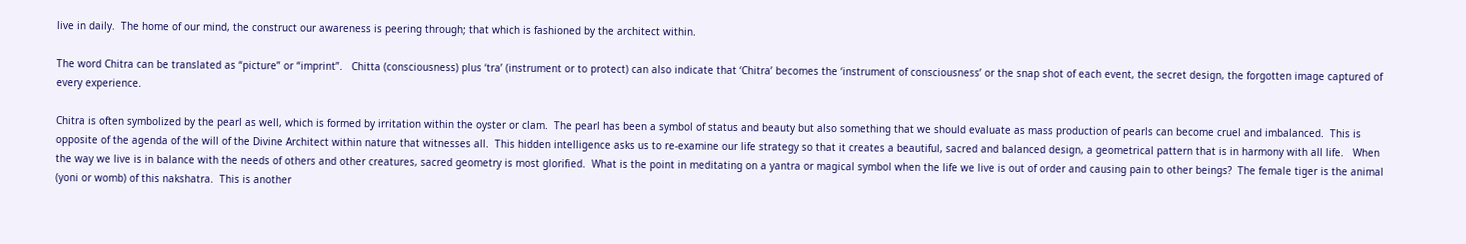live in daily.  The home of our mind, the construct our awareness is peering through; that which is fashioned by the architect within.

The word Chitra can be translated as “picture” or “imprint”.   Chitta (consciousness) plus ‘tra’ (instrument or to protect) can also indicate that ‘Chitra’ becomes the ‘instrument of consciousness’ or the snap shot of each event, the secret design, the forgotten image captured of every experience.

Chitra is often symbolized by the pearl as well, which is formed by irritation within the oyster or clam.  The pearl has been a symbol of status and beauty but also something that we should evaluate as mass production of pearls can become cruel and imbalanced.  This is opposite of the agenda of the will of the Divine Architect within nature that witnesses all.  This hidden intelligence asks us to re-examine our life strategy so that it creates a beautiful, sacred and balanced design, a geometrical pattern that is in harmony with all life.   When the way we live is in balance with the needs of others and other creatures, sacred geometry is most glorified.  What is the point in meditating on a yantra or magical symbol when the life we live is out of order and causing pain to other beings?  The female tiger is the animal (yoni or womb) of this nakshatra.  This is another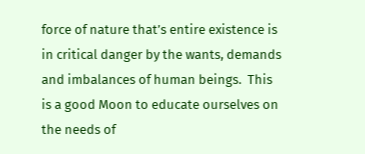force of nature that’s entire existence is in critical danger by the wants, demands and imbalances of human beings.  This is a good Moon to educate ourselves on the needs of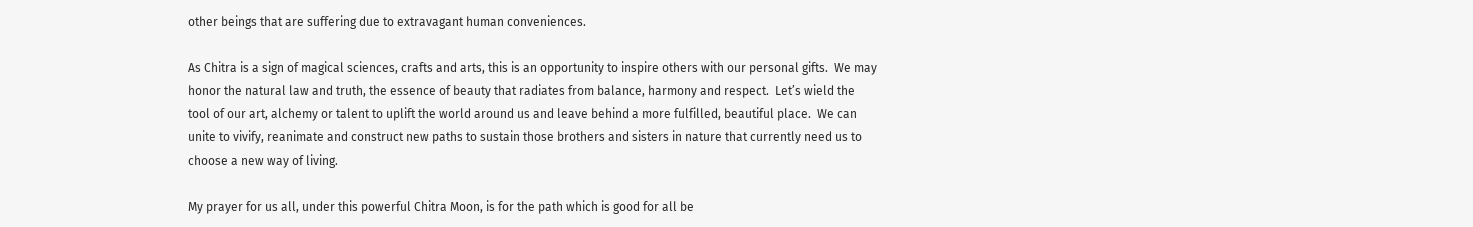other beings that are suffering due to extravagant human conveniences.

As Chitra is a sign of magical sciences, crafts and arts, this is an opportunity to inspire others with our personal gifts.  We may honor the natural law and truth, the essence of beauty that radiates from balance, harmony and respect.  Let’s wield the tool of our art, alchemy or talent to uplift the world around us and leave behind a more fulfilled, beautiful place.  We can unite to vivify, reanimate and construct new paths to sustain those brothers and sisters in nature that currently need us to choose a new way of living.

My prayer for us all, under this powerful Chitra Moon, is for the path which is good for all be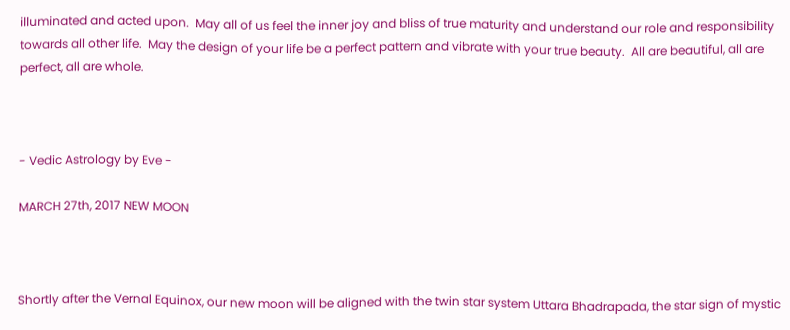illuminated and acted upon.  May all of us feel the inner joy and bliss of true maturity and understand our role and responsibility towards all other life.  May the design of your life be a perfect pattern and vibrate with your true beauty.  All are beautiful, all are perfect, all are whole.



- Vedic Astrology by Eve -

MARCH 27th, 2017 NEW MOON



Shortly after the Vernal Equinox, our new moon will be aligned with the twin star system Uttara Bhadrapada, the star sign of mystic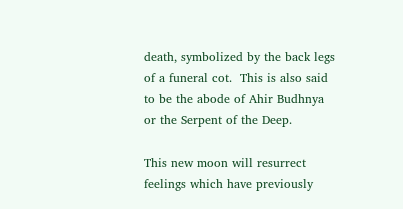death, symbolized by the back legs of a funeral cot.  This is also said to be the abode of Ahir Budhnya or the Serpent of the Deep.

This new moon will resurrect feelings which have previously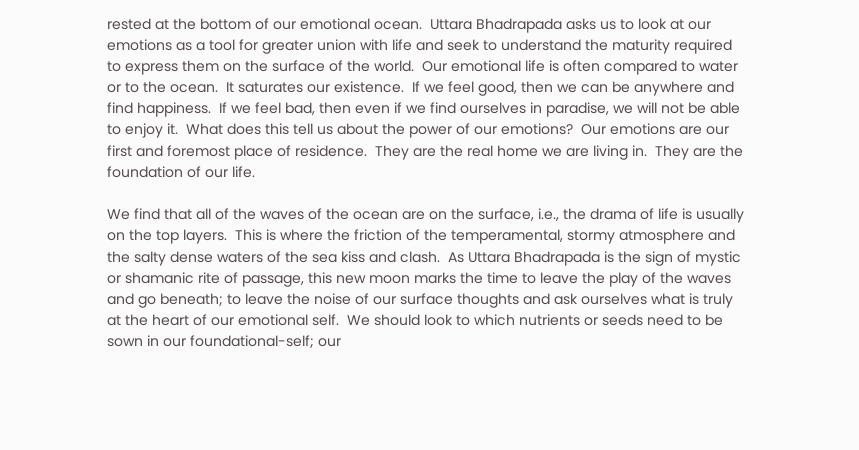rested at the bottom of our emotional ocean.  Uttara Bhadrapada asks us to look at our emotions as a tool for greater union with life and seek to understand the maturity required to express them on the surface of the world.  Our emotional life is often compared to water or to the ocean.  It saturates our existence.  If we feel good, then we can be anywhere and find happiness.  If we feel bad, then even if we find ourselves in paradise, we will not be able to enjoy it.  What does this tell us about the power of our emotions?  Our emotions are our first and foremost place of residence.  They are the real home we are living in.  They are the foundation of our life.

We find that all of the waves of the ocean are on the surface, i.e., the drama of life is usually on the top layers.  This is where the friction of the temperamental, stormy atmosphere and the salty dense waters of the sea kiss and clash.  As Uttara Bhadrapada is the sign of mystic or shamanic rite of passage, this new moon marks the time to leave the play of the waves and go beneath; to leave the noise of our surface thoughts and ask ourselves what is truly at the heart of our emotional self.  We should look to which nutrients or seeds need to be sown in our foundational-self; our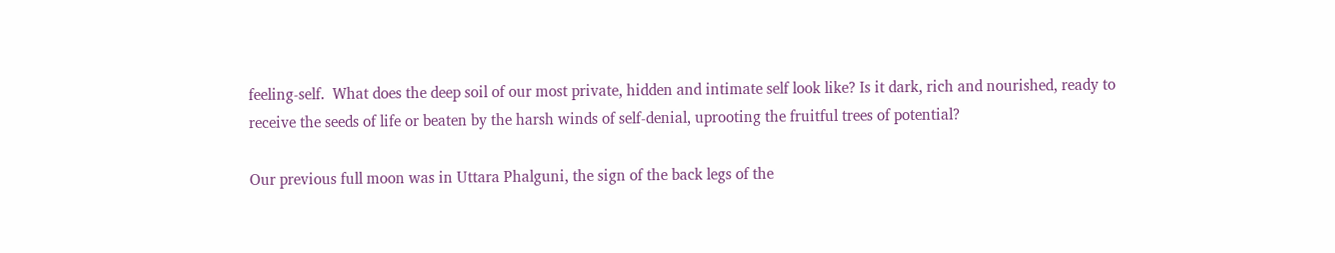feeling-self.  What does the deep soil of our most private, hidden and intimate self look like? Is it dark, rich and nourished, ready to receive the seeds of life or beaten by the harsh winds of self-denial, uprooting the fruitful trees of potential?

Our previous full moon was in Uttara Phalguni, the sign of the back legs of the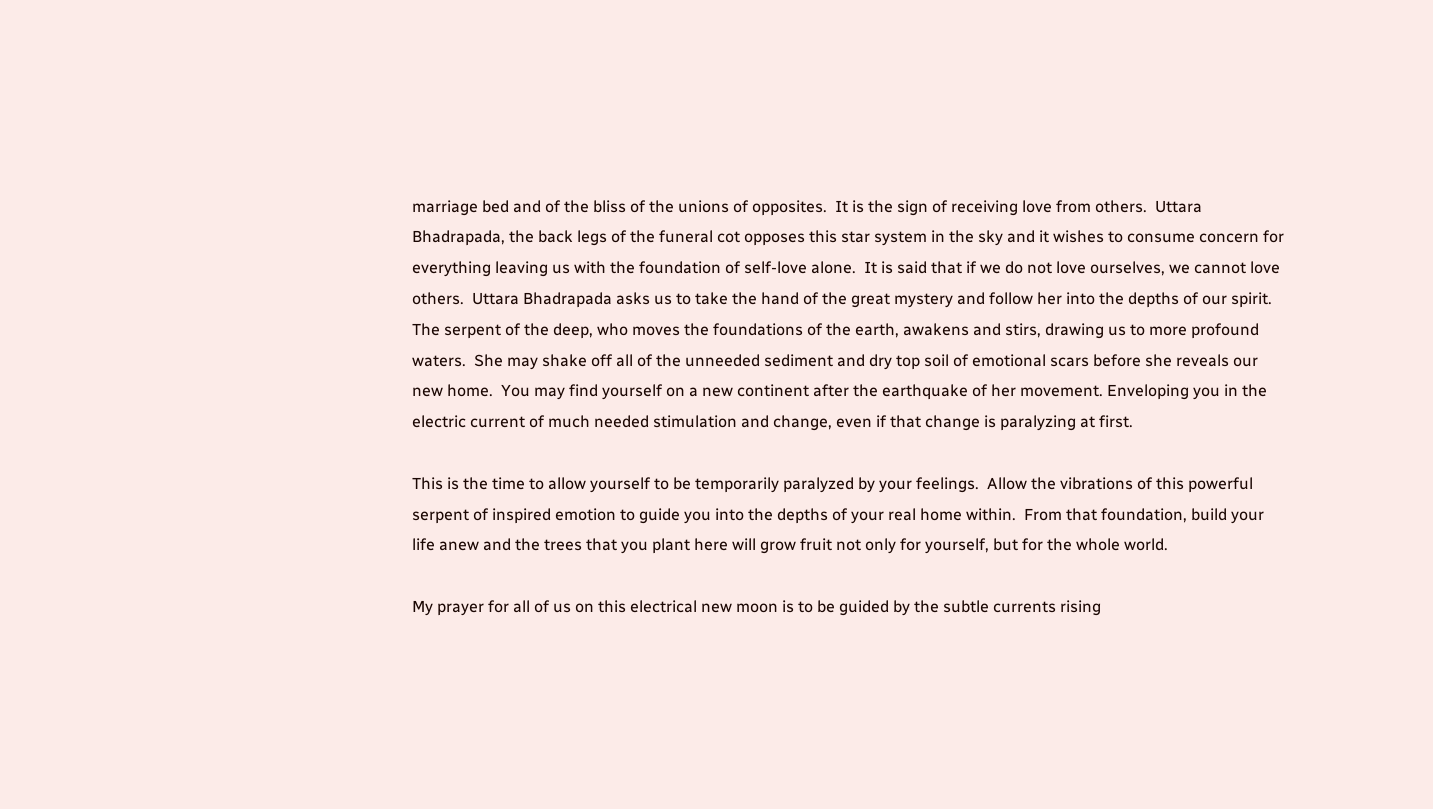marriage bed and of the bliss of the unions of opposites.  It is the sign of receiving love from others.  Uttara Bhadrapada, the back legs of the funeral cot opposes this star system in the sky and it wishes to consume concern for everything leaving us with the foundation of self-love alone.  It is said that if we do not love ourselves, we cannot love others.  Uttara Bhadrapada asks us to take the hand of the great mystery and follow her into the depths of our spirit.  The serpent of the deep, who moves the foundations of the earth, awakens and stirs, drawing us to more profound waters.  She may shake off all of the unneeded sediment and dry top soil of emotional scars before she reveals our new home.  You may find yourself on a new continent after the earthquake of her movement. Enveloping you in the electric current of much needed stimulation and change, even if that change is paralyzing at first.

This is the time to allow yourself to be temporarily paralyzed by your feelings.  Allow the vibrations of this powerful serpent of inspired emotion to guide you into the depths of your real home within.  From that foundation, build your life anew and the trees that you plant here will grow fruit not only for yourself, but for the whole world.

My prayer for all of us on this electrical new moon is to be guided by the subtle currents rising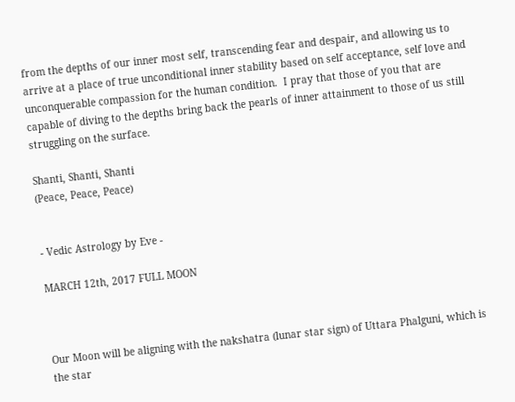from the depths of our inner most self, transcending fear and despair, and allowing us to arrive at a place of true unconditional inner stability based on self acceptance, self love and unconquerable compassion for the human condition.  I pray that those of you that are capable of diving to the depths bring back the pearls of inner attainment to those of us still struggling on the surface.

Shanti, Shanti, Shanti
(Peace, Peace, Peace)


- Vedic Astrology by Eve -

MARCH 12th, 2017 FULL MOON



Our Moon will be aligning with the nakshatra (lunar star sign) of Uttara Phalguni, which is the star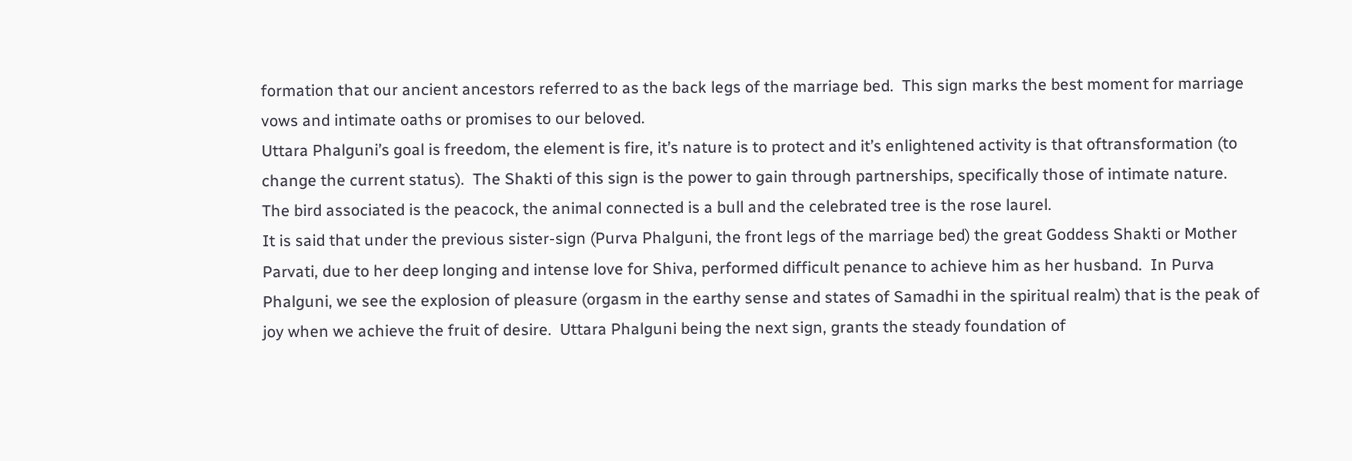formation that our ancient ancestors referred to as the back legs of the marriage bed.  This sign marks the best moment for marriage vows and intimate oaths or promises to our beloved.
Uttara Phalguni’s goal is freedom, the element is fire, it’s nature is to protect and it’s enlightened activity is that oftransformation (to change the current status).  The Shakti of this sign is the power to gain through partnerships, specifically those of intimate nature.  The bird associated is the peacock, the animal connected is a bull and the celebrated tree is the rose laurel.
It is said that under the previous sister-sign (Purva Phalguni, the front legs of the marriage bed) the great Goddess Shakti or Mother Parvati, due to her deep longing and intense love for Shiva, performed difficult penance to achieve him as her husband.  In Purva Phalguni, we see the explosion of pleasure (orgasm in the earthy sense and states of Samadhi in the spiritual realm) that is the peak of joy when we achieve the fruit of desire.  Uttara Phalguni being the next sign, grants the steady foundation of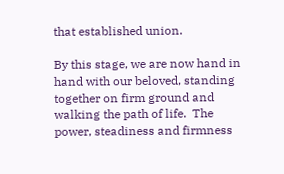that established union.

By this stage, we are now hand in hand with our beloved, standing together on firm ground and walking the path of life.  The power, steadiness and firmness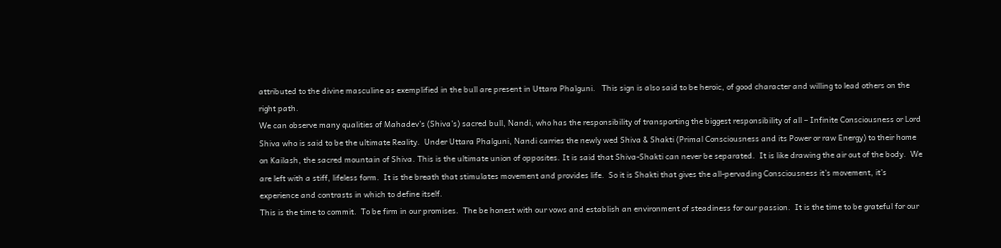attributed to the divine masculine as exemplified in the bull are present in Uttara Phalguni.   This sign is also said to be heroic, of good character and willing to lead others on the right path.
We can observe many qualities of Mahadev’s (Shiva’s) sacred bull, Nandi, who has the responsibility of transporting the biggest responsibility of all – Infinite Consciousness or Lord Shiva who is said to be the ultimate Reality.  Under Uttara Phalguni, Nandi carries the newly wed Shiva & Shakti (Primal Consciousness and its Power or raw Energy) to their home on Kailash, the sacred mountain of Shiva. This is the ultimate union of opposites. It is said that Shiva-Shakti can never be separated.  It is like drawing the air out of the body.  We are left with a stiff, lifeless form.  It is the breath that stimulates movement and provides life.  So it is Shakti that gives the all-pervading Consciousness it’s movement, it’s experience and contrasts in which to define itself.
This is the time to commit.  To be firm in our promises.  The be honest with our vows and establish an environment of steadiness for our passion.  It is the time to be grateful for our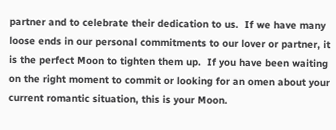partner and to celebrate their dedication to us.  If we have many loose ends in our personal commitments to our lover or partner, it is the perfect Moon to tighten them up.  If you have been waiting on the right moment to commit or looking for an omen about your current romantic situation, this is your Moon.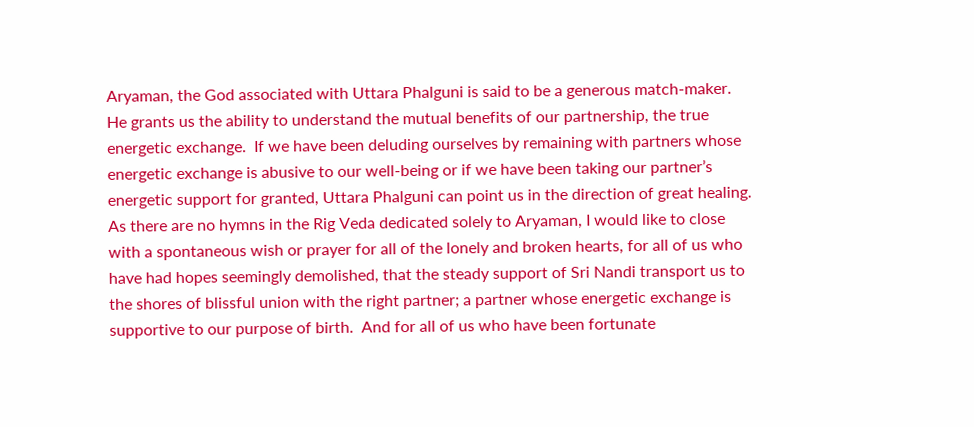Aryaman, the God associated with Uttara Phalguni is said to be a generous match-maker.  He grants us the ability to understand the mutual benefits of our partnership, the true energetic exchange.  If we have been deluding ourselves by remaining with partners whose energetic exchange is abusive to our well-being or if we have been taking our partner’s energetic support for granted, Uttara Phalguni can point us in the direction of great healing.
As there are no hymns in the Rig Veda dedicated solely to Aryaman, I would like to close with a spontaneous wish or prayer for all of the lonely and broken hearts, for all of us who have had hopes seemingly demolished, that the steady support of Sri Nandi transport us to the shores of blissful union with the right partner; a partner whose energetic exchange is supportive to our purpose of birth.  And for all of us who have been fortunate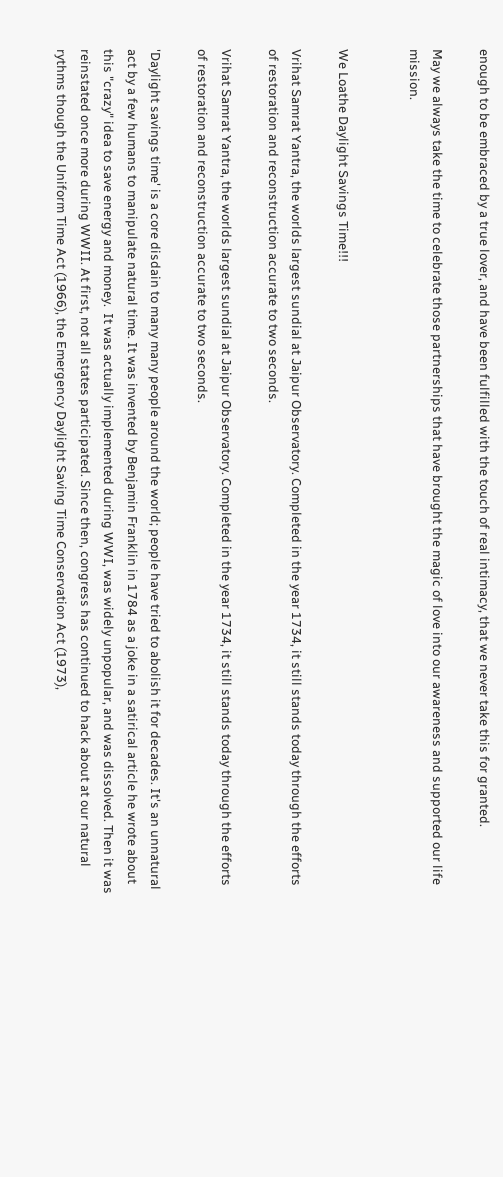enough to be embraced by a true lover, and have been fulfilled with the touch of real intimacy, that we never take this for granted.

May we always take the time to celebrate those partnerships that have brought the magic of love into our awareness and supported our life mission.


We Loathe Daylight Savings Time!!!

Vrihat Samrat Yantra, the worlds largest sundial at Jaipur Observatory. Completed in the year 1734, it still stands today through the efforts of restoration and reconstruction accurate to two seconds.

Vrihat Samrat Yantra, the worlds largest sundial at Jaipur Observatory. Completed in the year 1734, it still stands today through the efforts of restoration and reconstruction accurate to two seconds.

'Daylight savings time' is a core disdain to many many people around the world; people have tried to abolish it for decades. It's an unnatural act by a few humans to manipulate natural time. It was invented by Benjamin Franklin in 1784 as a joke in a satirical article he wrote about this "crazy" idea to save energy and money.  It was actually implemented during WWI, was widely unpopular, and was dissolved. Then it was reinstated once more during WWII. At first, not all states participated. Since then, congress has continued to hack about at our natural rythms though the Uniform Time Act (1966), the Emergency Daylight Saving Time Conservation Act (1973),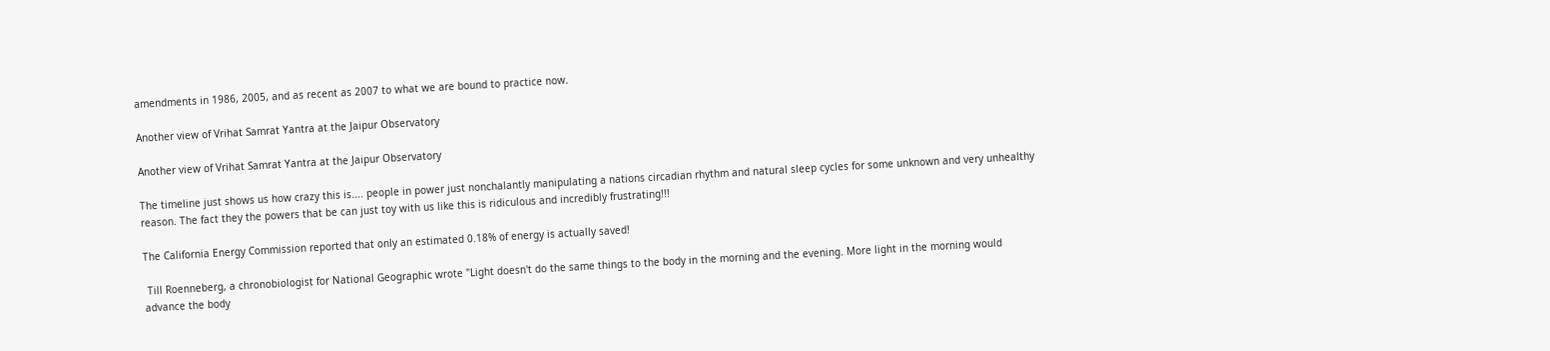amendments in 1986, 2005, and as recent as 2007 to what we are bound to practice now.

Another view of Vrihat Samrat Yantra at the Jaipur Observatory

Another view of Vrihat Samrat Yantra at the Jaipur Observatory

The timeline just shows us how crazy this is.... people in power just nonchalantly manipulating a nations circadian rhythm and natural sleep cycles for some unknown and very unhealthy reason. The fact they the powers that be can just toy with us like this is ridiculous and incredibly frustrating!!!

The California Energy Commission reported that only an estimated 0.18% of energy is actually saved!

 Till Roenneberg, a chronobiologist for National Geographic wrote "Light doesn't do the same things to the body in the morning and the evening. More light in the morning would advance the body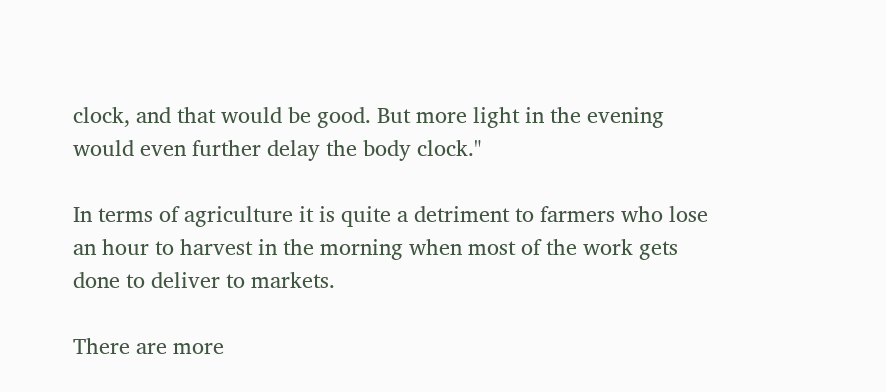clock, and that would be good. But more light in the evening would even further delay the body clock."

In terms of agriculture it is quite a detriment to farmers who lose an hour to harvest in the morning when most of the work gets done to deliver to markets.

There are more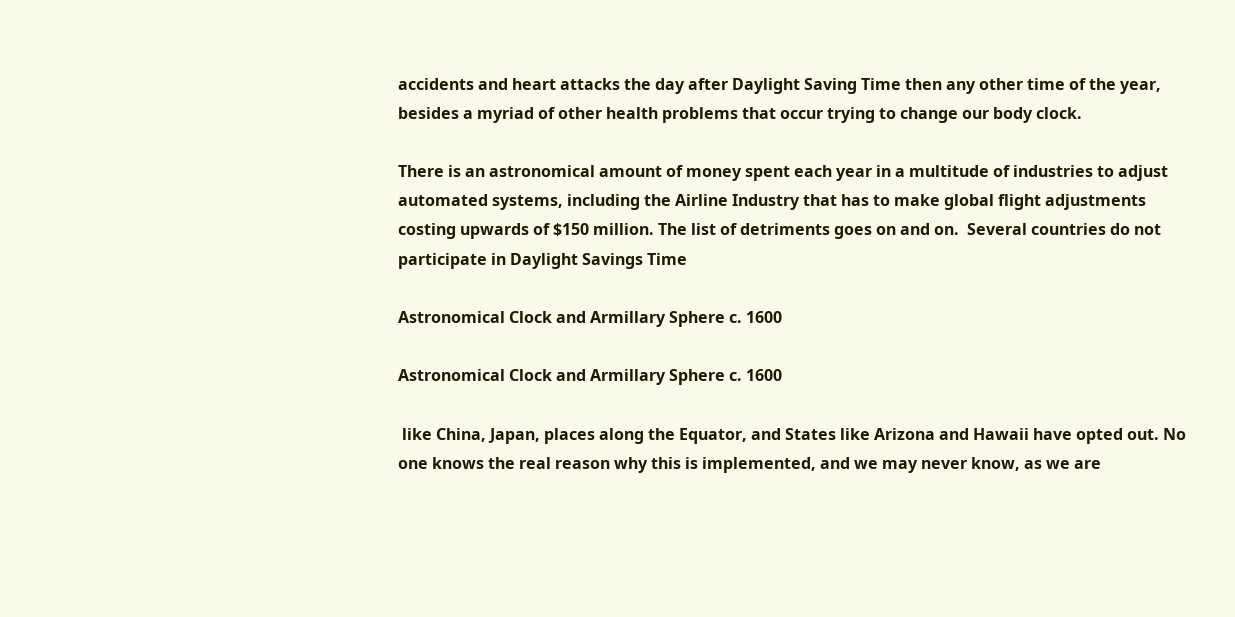accidents and heart attacks the day after Daylight Saving Time then any other time of the year, besides a myriad of other health problems that occur trying to change our body clock.

There is an astronomical amount of money spent each year in a multitude of industries to adjust automated systems, including the Airline Industry that has to make global flight adjustments costing upwards of $150 million. The list of detriments goes on and on.  Several countries do not participate in Daylight Savings Time

Astronomical Clock and Armillary Sphere c. 1600

Astronomical Clock and Armillary Sphere c. 1600

 like China, Japan, places along the Equator, and States like Arizona and Hawaii have opted out. No one knows the real reason why this is implemented, and we may never know, as we are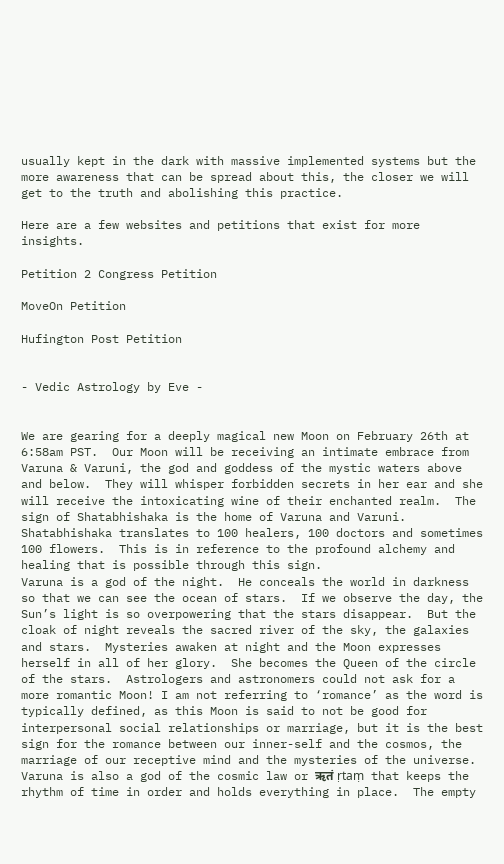usually kept in the dark with massive implemented systems but the more awareness that can be spread about this, the closer we will get to the truth and abolishing this practice.

Here are a few websites and petitions that exist for more insights.

Petition 2 Congress Petition

MoveOn Petition

Hufington Post Petition


- Vedic Astrology by Eve -


We are gearing for a deeply magical new Moon on February 26th at 6:58am PST.  Our Moon will be receiving an intimate embrace from Varuna & Varuni, the god and goddess of the mystic waters above and below.  They will whisper forbidden secrets in her ear and she will receive the intoxicating wine of their enchanted realm.  The sign of Shatabhishaka is the home of Varuna and Varuni.  Shatabhishaka translates to 100 healers, 100 doctors and sometimes 100 flowers.  This is in reference to the profound alchemy and healing that is possible through this sign.
Varuna is a god of the night.  He conceals the world in darkness so that we can see the ocean of stars.  If we observe the day, the Sun’s light is so overpowering that the stars disappear.  But the cloak of night reveals the sacred river of the sky, the galaxies and stars.  Mysteries awaken at night and the Moon expresses herself in all of her glory.  She becomes the Queen of the circle of the stars.  Astrologers and astronomers could not ask for a more romantic Moon! I am not referring to ‘romance’ as the word is typically defined, as this Moon is said to not be good for interpersonal social relationships or marriage, but it is the best sign for the romance between our inner-self and the cosmos, the marriage of our receptive mind and the mysteries of the universe.
Varuna is also a god of the cosmic law or ऋतं ṛtaṃ that keeps the rhythm of time in order and holds everything in place.  The empty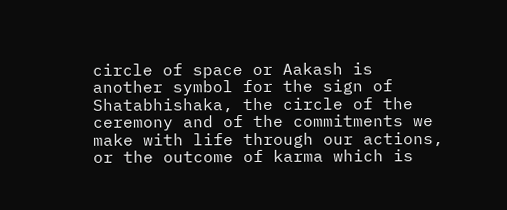circle of space or Aakash is another symbol for the sign of Shatabhishaka, the circle of the ceremony and of the commitments we make with life through our actions, or the outcome of karma which is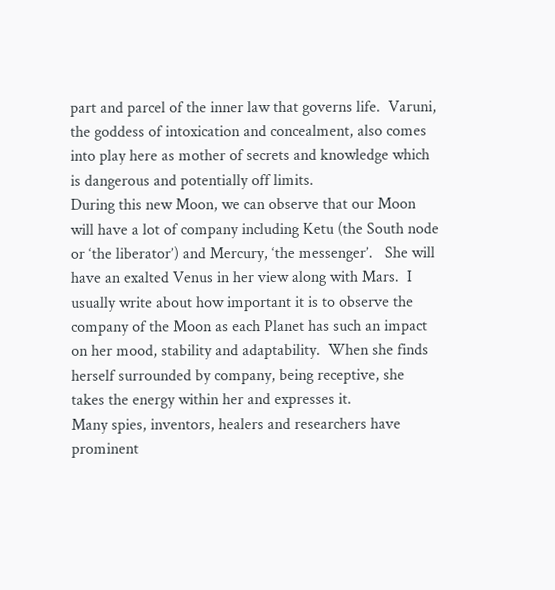part and parcel of the inner law that governs life.  Varuni, the goddess of intoxication and concealment, also comes into play here as mother of secrets and knowledge which is dangerous and potentially off limits.
During this new Moon, we can observe that our Moon will have a lot of company including Ketu (the South node or ‘the liberator’) and Mercury, ‘the messenger’.   She will have an exalted Venus in her view along with Mars.  I usually write about how important it is to observe the company of the Moon as each Planet has such an impact on her mood, stability and adaptability.  When she finds herself surrounded by company, being receptive, she takes the energy within her and expresses it.
Many spies, inventors, healers and researchers have prominent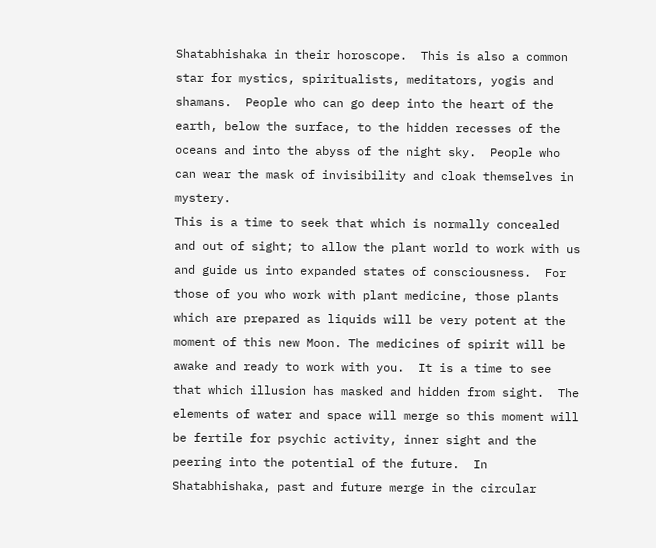Shatabhishaka in their horoscope.  This is also a common star for mystics, spiritualists, meditators, yogis and shamans.  People who can go deep into the heart of the earth, below the surface, to the hidden recesses of the oceans and into the abyss of the night sky.  People who can wear the mask of invisibility and cloak themselves in mystery.
This is a time to seek that which is normally concealed and out of sight; to allow the plant world to work with us and guide us into expanded states of consciousness.  For those of you who work with plant medicine, those plants which are prepared as liquids will be very potent at the moment of this new Moon. The medicines of spirit will be awake and ready to work with you.  It is a time to see that which illusion has masked and hidden from sight.  The elements of water and space will merge so this moment will be fertile for psychic activity, inner sight and the peering into the potential of the future.  In Shatabhishaka, past and future merge in the circular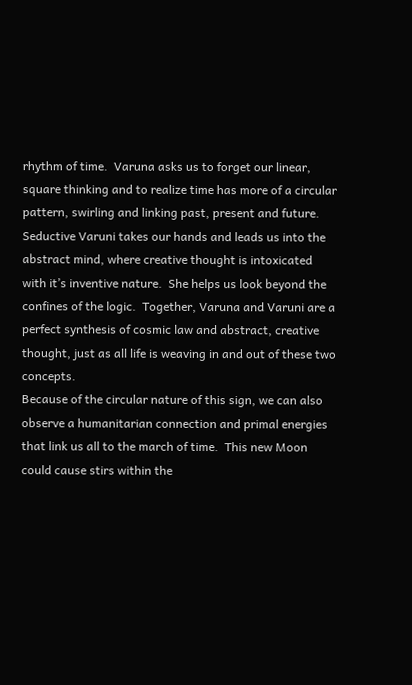rhythm of time.  Varuna asks us to forget our linear, square thinking and to realize time has more of a circular pattern, swirling and linking past, present and future.  Seductive Varuni takes our hands and leads us into the abstract mind, where creative thought is intoxicated with it’s inventive nature.  She helps us look beyond the confines of the logic.  Together, Varuna and Varuni are a perfect synthesis of cosmic law and abstract, creative thought, just as all life is weaving in and out of these two concepts.
Because of the circular nature of this sign, we can also observe a humanitarian connection and primal energies that link us all to the march of time.  This new Moon could cause stirs within the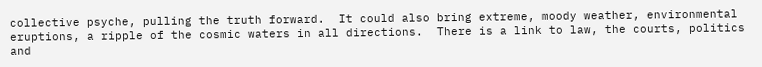collective psyche, pulling the truth forward.  It could also bring extreme, moody weather, environmental eruptions, a ripple of the cosmic waters in all directions.  There is a link to law, the courts, politics and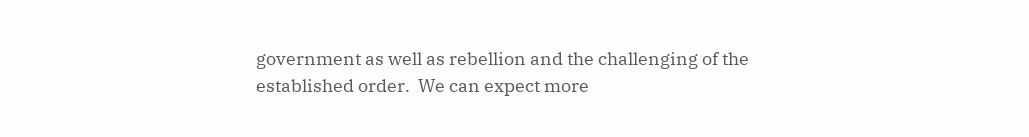government as well as rebellion and the challenging of the established order.  We can expect more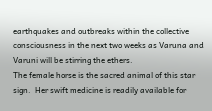earthquakes and outbreaks within the collective consciousness in the next two weeks as Varuna and Varuni will be stirring the ethers.
The female horse is the sacred animal of this star sign.  Her swift medicine is readily available for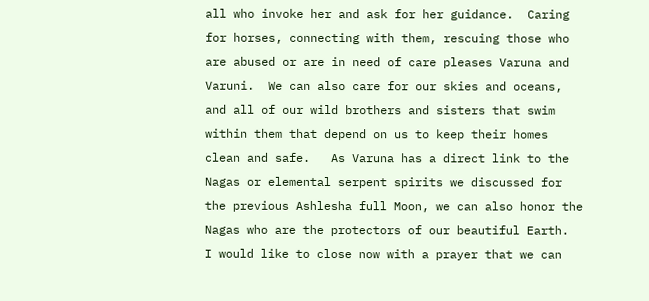all who invoke her and ask for her guidance.  Caring for horses, connecting with them, rescuing those who are abused or are in need of care pleases Varuna and Varuni.  We can also care for our skies and oceans, and all of our wild brothers and sisters that swim within them that depend on us to keep their homes clean and safe.   As Varuna has a direct link to the Nagas or elemental serpent spirits we discussed for the previous Ashlesha full Moon, we can also honor the Nagas who are the protectors of our beautiful Earth.
I would like to close now with a prayer that we can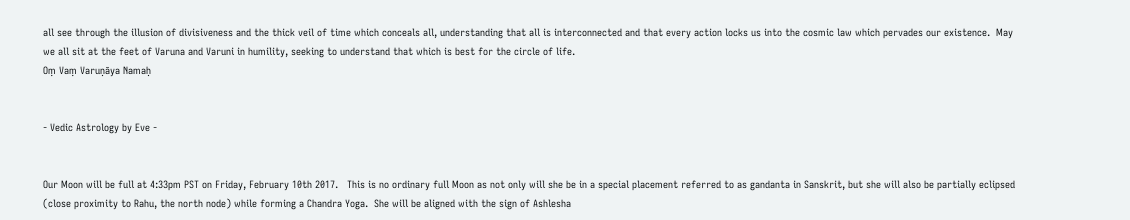all see through the illusion of divisiveness and the thick veil of time which conceals all, understanding that all is interconnected and that every action locks us into the cosmic law which pervades our existence.  May we all sit at the feet of Varuna and Varuni in humility, seeking to understand that which is best for the circle of life.
Oṃ Vaṃ Varuṇāya Namaḥ


- Vedic Astrology by Eve -


Our Moon will be full at 4:33pm PST on Friday, February 10th 2017.   This is no ordinary full Moon as not only will she be in a special placement referred to as gandanta in Sanskrit, but she will also be partially eclipsed (close proximity to Rahu, the north node) while forming a Chandra Yoga.  She will be aligned with the sign of Ashlesha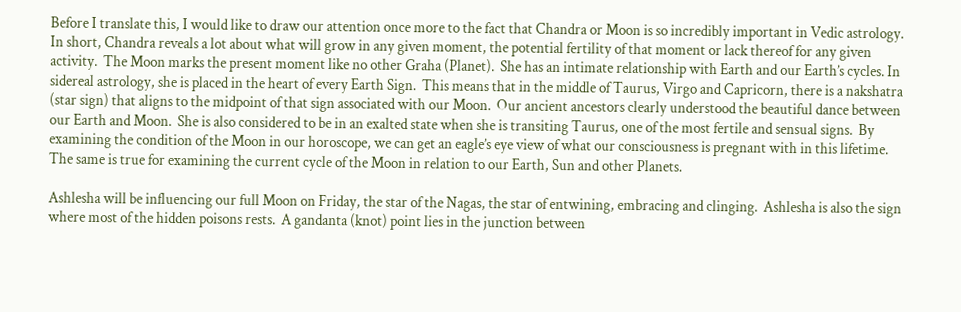Before I translate this, I would like to draw our attention once more to the fact that Chandra or Moon is so incredibly important in Vedic astrology.  In short, Chandra reveals a lot about what will grow in any given moment, the potential fertility of that moment or lack thereof for any given activity.  The Moon marks the present moment like no other Graha (Planet).  She has an intimate relationship with Earth and our Earth’s cycles. In sidereal astrology, she is placed in the heart of every Earth Sign.  This means that in the middle of Taurus, Virgo and Capricorn, there is a nakshatra (star sign) that aligns to the midpoint of that sign associated with our Moon.  Our ancient ancestors clearly understood the beautiful dance between our Earth and Moon.  She is also considered to be in an exalted state when she is transiting Taurus, one of the most fertile and sensual signs.  By examining the condition of the Moon in our horoscope, we can get an eagle’s eye view of what our consciousness is pregnant with in this lifetime.  The same is true for examining the current cycle of the Moon in relation to our Earth, Sun and other Planets.

Ashlesha will be influencing our full Moon on Friday, the star of the Nagas, the star of entwining, embracing and clinging.  Ashlesha is also the sign where most of the hidden poisons rests.  A gandanta (knot) point lies in the junction between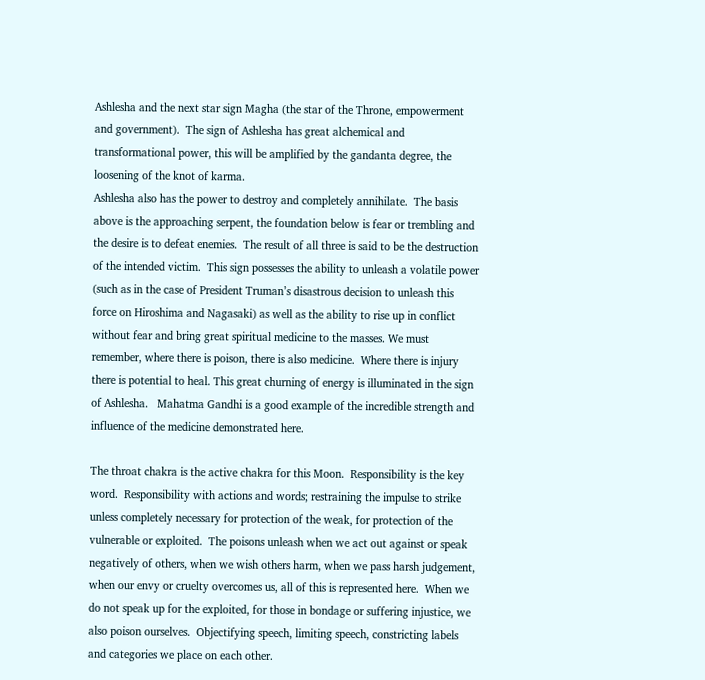Ashlesha and the next star sign Magha (the star of the Throne, empowerment and government).  The sign of Ashlesha has great alchemical and transformational power, this will be amplified by the gandanta degree, the loosening of the knot of karma.
Ashlesha also has the power to destroy and completely annihilate.  The basis above is the approaching serpent, the foundation below is fear or trembling and the desire is to defeat enemies.  The result of all three is said to be the destruction of the intended victim.  This sign possesses the ability to unleash a volatile power (such as in the case of President Truman’s disastrous decision to unleash this force on Hiroshima and Nagasaki) as well as the ability to rise up in conflict without fear and bring great spiritual medicine to the masses. We must remember, where there is poison, there is also medicine.  Where there is injury there is potential to heal. This great churning of energy is illuminated in the sign of Ashlesha.   Mahatma Gandhi is a good example of the incredible strength and influence of the medicine demonstrated here.

The throat chakra is the active chakra for this Moon.  Responsibility is the key word.  Responsibility with actions and words; restraining the impulse to strike unless completely necessary for protection of the weak, for protection of the vulnerable or exploited.  The poisons unleash when we act out against or speak negatively of others, when we wish others harm, when we pass harsh judgement, when our envy or cruelty overcomes us, all of this is represented here.  When we do not speak up for the exploited, for those in bondage or suffering injustice, we also poison ourselves.  Objectifying speech, limiting speech, constricting labels and categories we place on each other.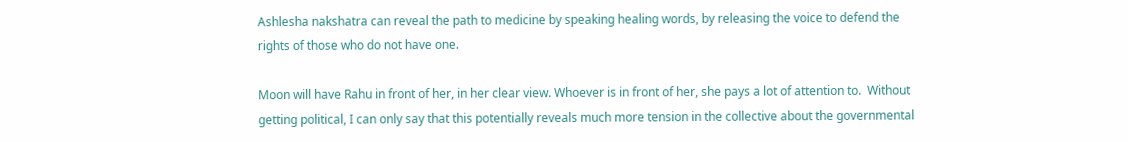Ashlesha nakshatra can reveal the path to medicine by speaking healing words, by releasing the voice to defend the rights of those who do not have one.

Moon will have Rahu in front of her, in her clear view. Whoever is in front of her, she pays a lot of attention to.  Without getting political, I can only say that this potentially reveals much more tension in the collective about the governmental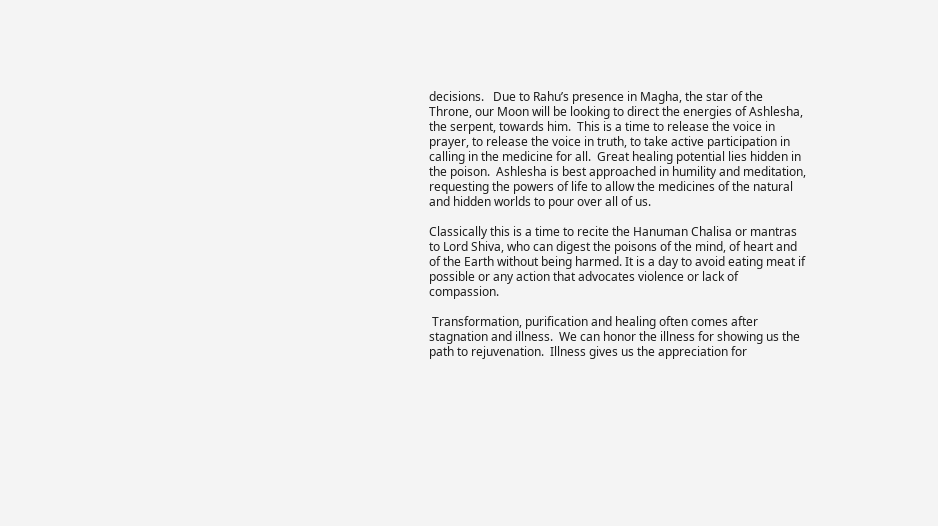decisions.   Due to Rahu’s presence in Magha, the star of the Throne, our Moon will be looking to direct the energies of Ashlesha, the serpent, towards him.  This is a time to release the voice in prayer, to release the voice in truth, to take active participation in calling in the medicine for all.  Great healing potential lies hidden in the poison.  Ashlesha is best approached in humility and meditation, requesting the powers of life to allow the medicines of the natural and hidden worlds to pour over all of us.

Classically this is a time to recite the Hanuman Chalisa or mantras to Lord Shiva, who can digest the poisons of the mind, of heart and of the Earth without being harmed. It is a day to avoid eating meat if possible or any action that advocates violence or lack of compassion.

 Transformation, purification and healing often comes after stagnation and illness.  We can honor the illness for showing us the path to rejuvenation.  Illness gives us the appreciation for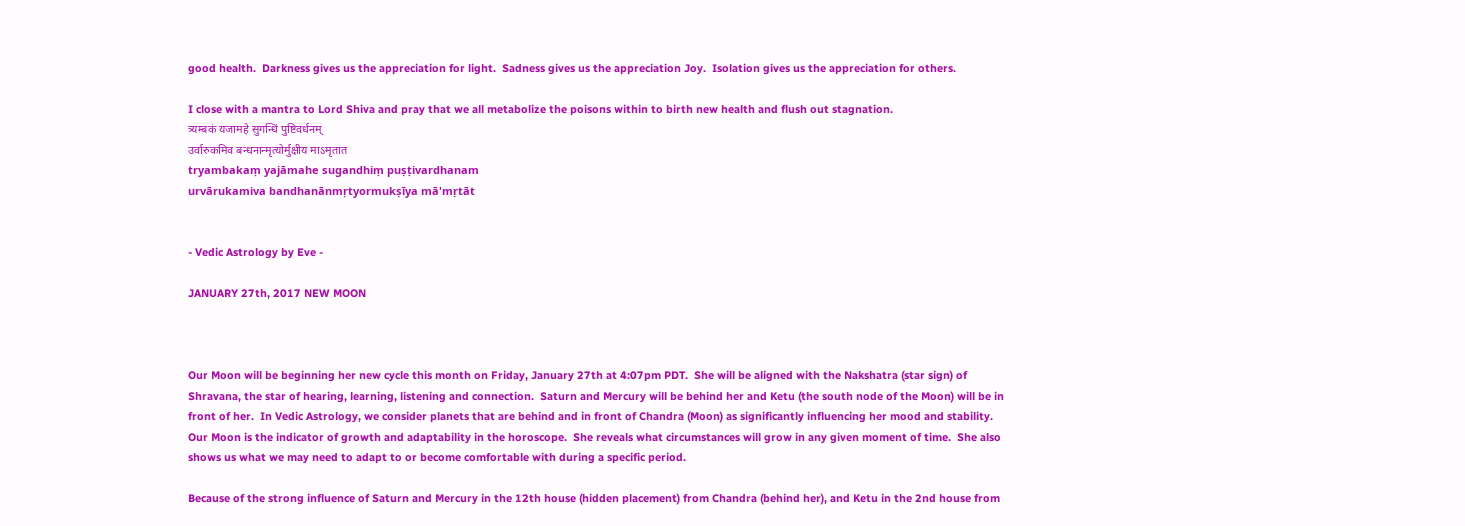good health.  Darkness gives us the appreciation for light.  Sadness gives us the appreciation Joy.  Isolation gives us the appreciation for others.

I close with a mantra to Lord Shiva and pray that we all metabolize the poisons within to birth new health and flush out stagnation.
त्र्यम्बकं यजामहे सुगन्धिं पुष्टिवर्धनम्
उर्वारुकमिव बन्धनान्मृत्योर्मुक्षीय माऽमृतात
tryambakaṃ yajāmahe sugandhiṃ puṣṭivardhanam
urvārukamiva bandhanānmṛtyormukṣīya mā'mṛtāt


- Vedic Astrology by Eve -

JANUARY 27th, 2017 NEW MOON



Our Moon will be beginning her new cycle this month on Friday, January 27th at 4:07pm PDT.  She will be aligned with the Nakshatra (star sign) of Shravana, the star of hearing, learning, listening and connection.  Saturn and Mercury will be behind her and Ketu (the south node of the Moon) will be in front of her.  In Vedic Astrology, we consider planets that are behind and in front of Chandra (Moon) as significantly influencing her mood and stability.  Our Moon is the indicator of growth and adaptability in the horoscope.  She reveals what circumstances will grow in any given moment of time.  She also shows us what we may need to adapt to or become comfortable with during a specific period.

Because of the strong influence of Saturn and Mercury in the 12th house (hidden placement) from Chandra (behind her), and Ketu in the 2nd house from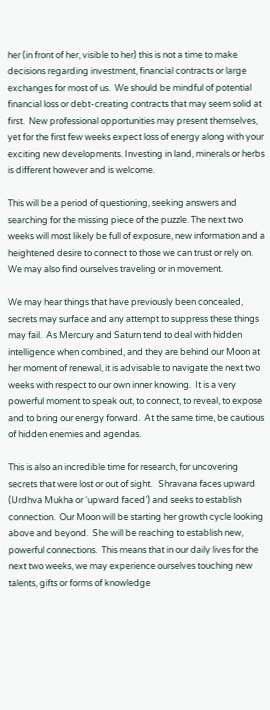her (in front of her, visible to her) this is not a time to make decisions regarding investment, financial contracts or large exchanges for most of us.  We should be mindful of potential financial loss or debt-creating contracts that may seem solid at first.  New professional opportunities may present themselves, yet for the first few weeks expect loss of energy along with your exciting new developments. Investing in land, minerals or herbs is different however and is welcome.

This will be a period of questioning, seeking answers and searching for the missing piece of the puzzle. The next two weeks will most likely be full of exposure, new information and a heightened desire to connect to those we can trust or rely on.  We may also find ourselves traveling or in movement.

We may hear things that have previously been concealed, secrets may surface and any attempt to suppress these things may fail.  As Mercury and Saturn tend to deal with hidden intelligence when combined, and they are behind our Moon at her moment of renewal, it is advisable to navigate the next two weeks with respect to our own inner knowing.  It is a very powerful moment to speak out, to connect, to reveal, to expose and to bring our energy forward.  At the same time, be cautious of hidden enemies and agendas.

This is also an incredible time for research, for uncovering secrets that were lost or out of sight.   Shravana faces upward (Urdhva Mukha or ‘upward faced’) and seeks to establish connection.  Our Moon will be starting her growth cycle looking above and beyond.  She will be reaching to establish new, powerful connections.  This means that in our daily lives for the next two weeks, we may experience ourselves touching new talents, gifts or forms of knowledge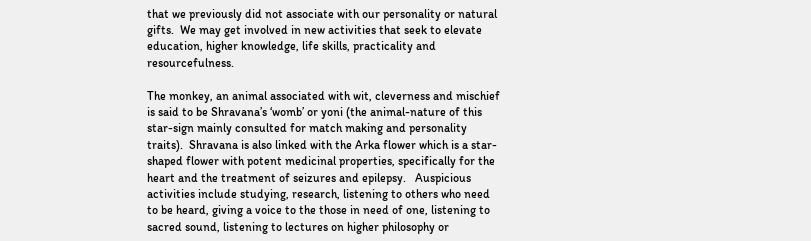that we previously did not associate with our personality or natural gifts.  We may get involved in new activities that seek to elevate education, higher knowledge, life skills, practicality and resourcefulness.

The monkey, an animal associated with wit, cleverness and mischief is said to be Shravana’s ‘womb’ or yoni (the animal-nature of this star-sign mainly consulted for match making and personality traits).  Shravana is also linked with the Arka flower which is a star-shaped flower with potent medicinal properties, specifically for the heart and the treatment of seizures and epilepsy.   Auspicious activities include studying, research, listening to others who need to be heard, giving a voice to the those in need of one, listening to sacred sound, listening to lectures on higher philosophy or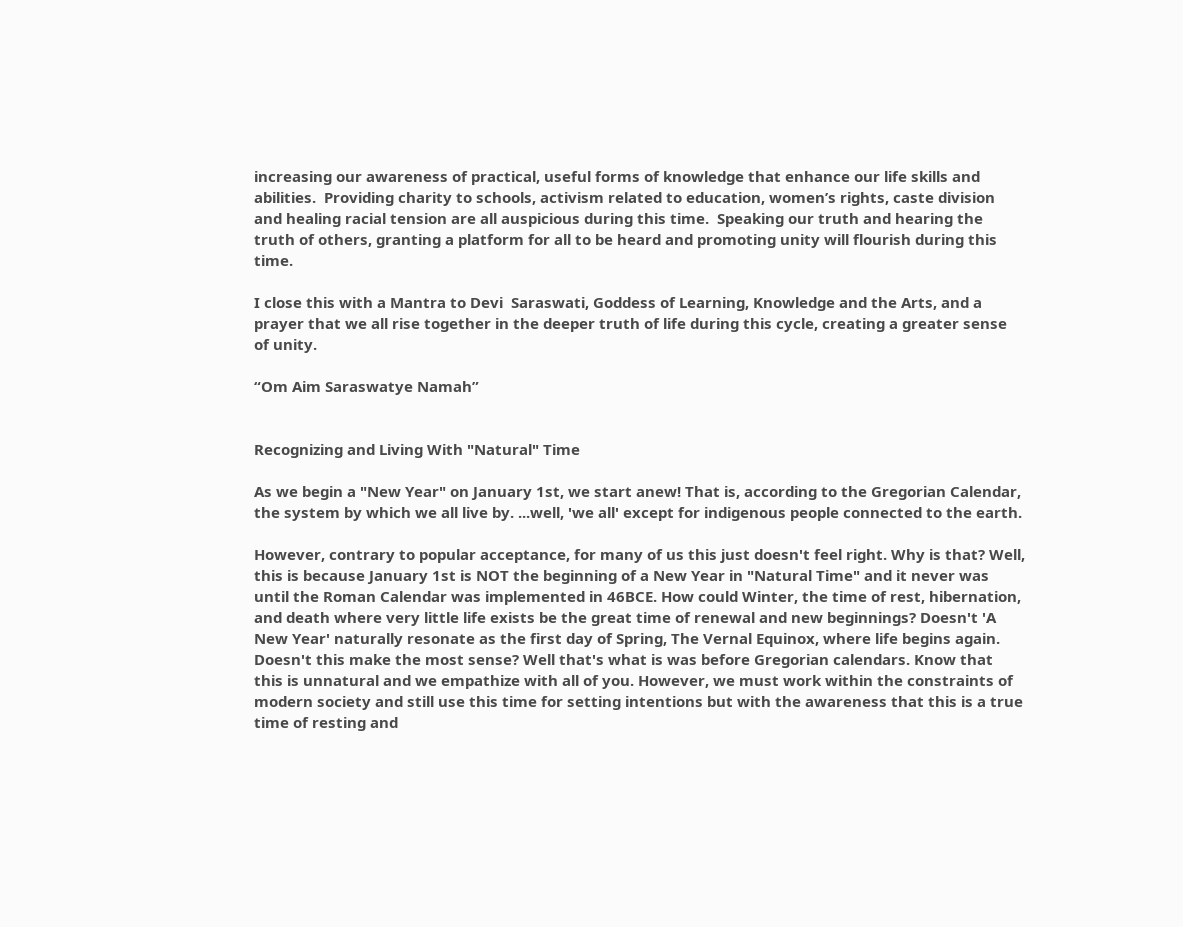increasing our awareness of practical, useful forms of knowledge that enhance our life skills and abilities.  Providing charity to schools, activism related to education, women’s rights, caste division and healing racial tension are all auspicious during this time.  Speaking our truth and hearing the truth of others, granting a platform for all to be heard and promoting unity will flourish during this time.

I close this with a Mantra to Devi  Saraswati, Goddess of Learning, Knowledge and the Arts, and a prayer that we all rise together in the deeper truth of life during this cycle, creating a greater sense of unity.

“Om Aim Saraswatye Namah”


Recognizing and Living With "Natural" Time

As we begin a "New Year" on January 1st, we start anew! That is, according to the Gregorian Calendar, the system by which we all live by. ...well, 'we all' except for indigenous people connected to the earth.

However, contrary to popular acceptance, for many of us this just doesn't feel right. Why is that? Well, this is because January 1st is NOT the beginning of a New Year in "Natural Time" and it never was until the Roman Calendar was implemented in 46BCE. How could Winter, the time of rest, hibernation, and death where very little life exists be the great time of renewal and new beginnings? Doesn't 'A New Year' naturally resonate as the first day of Spring, The Vernal Equinox, where life begins again. Doesn't this make the most sense? Well that's what is was before Gregorian calendars. Know that this is unnatural and we empathize with all of you. However, we must work within the constraints of modern society and still use this time for setting intentions but with the awareness that this is a true time of resting and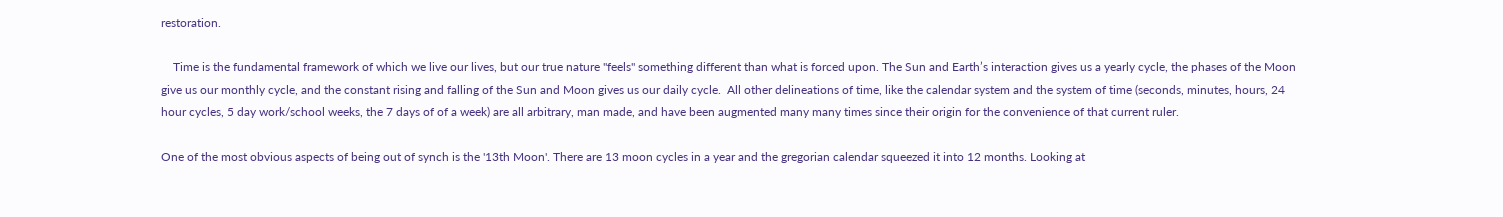restoration.

    Time is the fundamental framework of which we live our lives, but our true nature "feels" something different than what is forced upon. The Sun and Earth’s interaction gives us a yearly cycle, the phases of the Moon give us our monthly cycle, and the constant rising and falling of the Sun and Moon gives us our daily cycle.  All other delineations of time, like the calendar system and the system of time (seconds, minutes, hours, 24 hour cycles, 5 day work/school weeks, the 7 days of of a week) are all arbitrary, man made, and have been augmented many many times since their origin for the convenience of that current ruler.

One of the most obvious aspects of being out of synch is the '13th Moon'. There are 13 moon cycles in a year and the gregorian calendar squeezed it into 12 months. Looking at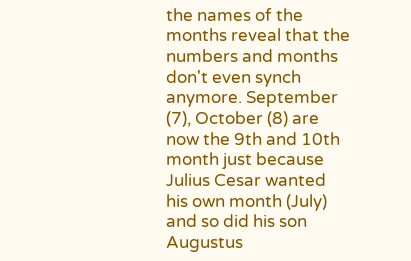the names of the months reveal that the numbers and months don't even synch anymore. September (7), October (8) are now the 9th and 10th month just because Julius Cesar wanted his own month (July) and so did his son Augustus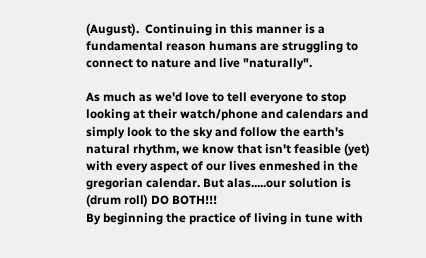(August).  Continuing in this manner is a fundamental reason humans are struggling to connect to nature and live "naturally".

As much as we'd love to tell everyone to stop looking at their watch/phone and calendars and simply look to the sky and follow the earth's natural rhythm, we know that isn't feasible (yet) with every aspect of our lives enmeshed in the gregorian calendar. But alas.....our solution is (drum roll) DO BOTH!!!
By beginning the practice of living in tune with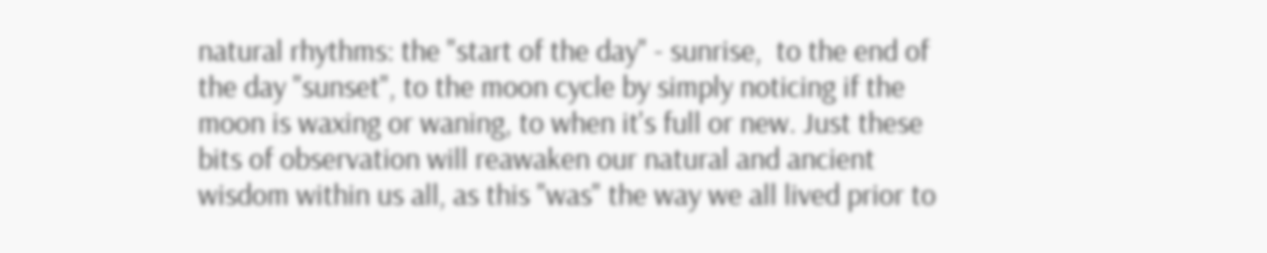natural rhythms: the "start of the day" - sunrise,  to the end of the day "sunset", to the moon cycle by simply noticing if the moon is waxing or waning, to when it's full or new. Just these bits of observation will reawaken our natural and ancient wisdom within us all, as this "was" the way we all lived prior to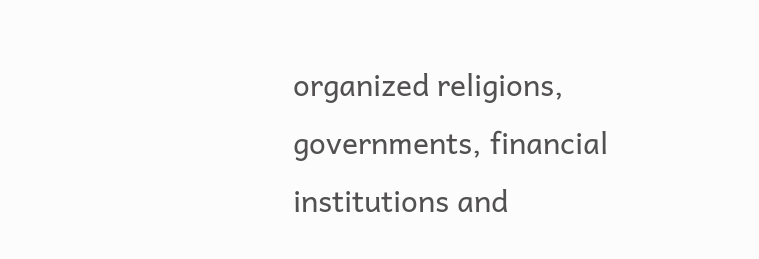organized religions, governments, financial institutions and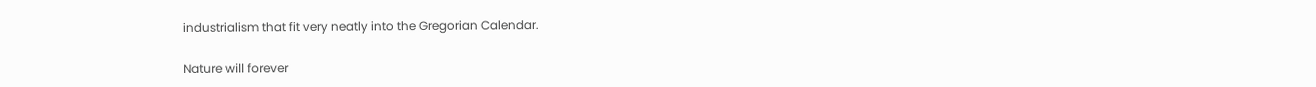industrialism that fit very neatly into the Gregorian Calendar.

Nature will forever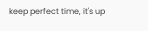keep perfect time, it's up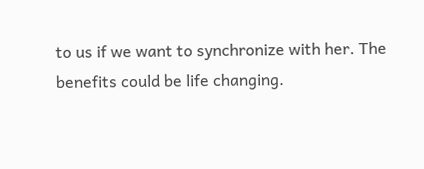to us if we want to synchronize with her. The benefits could be life changing.